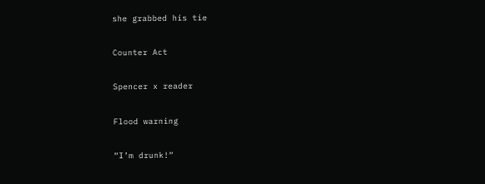she grabbed his tie

Counter Act

Spencer x reader

Flood warning

“I’m drunk!“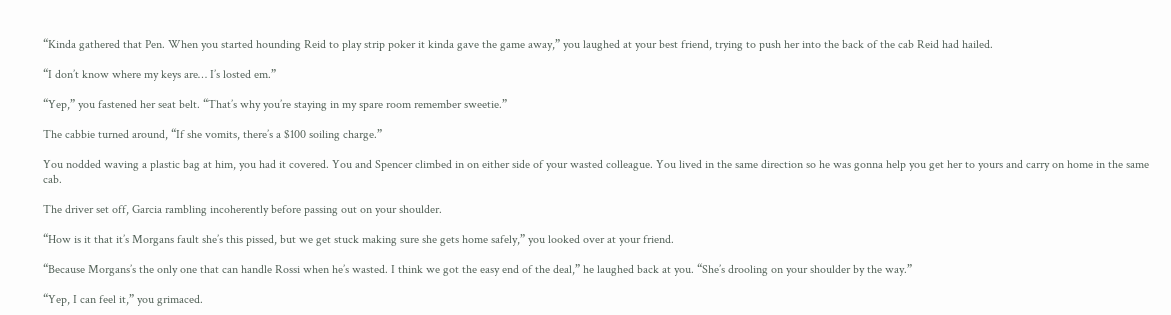“Kinda gathered that Pen. When you started hounding Reid to play strip poker it kinda gave the game away,” you laughed at your best friend, trying to push her into the back of the cab Reid had hailed.

“I don’t know where my keys are… I’s losted em.”

“Yep,” you fastened her seat belt. “That’s why you’re staying in my spare room remember sweetie.”

The cabbie turned around, “If she vomits, there’s a $100 soiling charge.”

You nodded waving a plastic bag at him, you had it covered. You and Spencer climbed in on either side of your wasted colleague. You lived in the same direction so he was gonna help you get her to yours and carry on home in the same cab.

The driver set off, Garcia rambling incoherently before passing out on your shoulder.

“How is it that it’s Morgans fault she’s this pissed, but we get stuck making sure she gets home safely,” you looked over at your friend.

“Because Morgans’s the only one that can handle Rossi when he’s wasted. I think we got the easy end of the deal,” he laughed back at you. “She’s drooling on your shoulder by the way.”

“Yep, I can feel it,” you grimaced.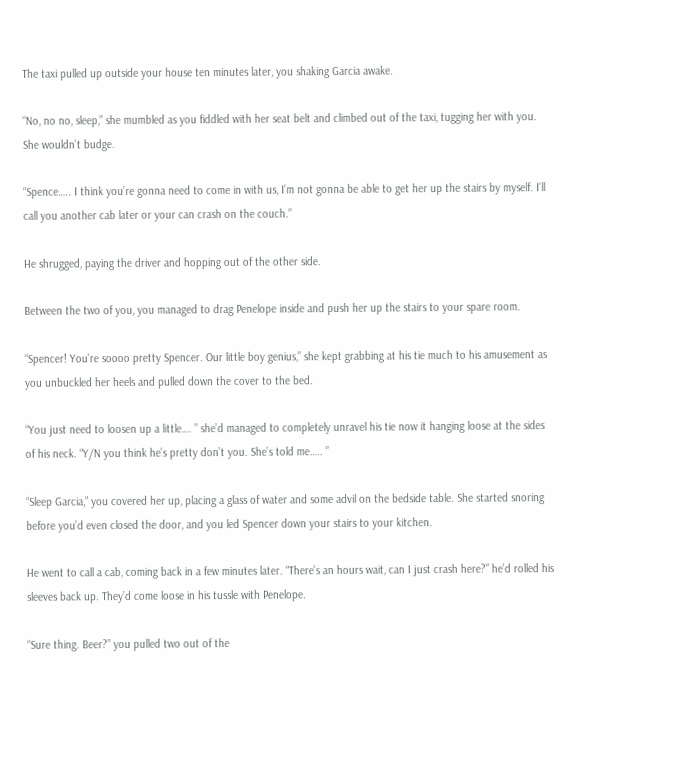The taxi pulled up outside your house ten minutes later, you shaking Garcia awake.

“No, no no, sleep,” she mumbled as you fiddled with her seat belt and climbed out of the taxi, tugging her with you. She wouldn’t budge.

“Spence….. I think you’re gonna need to come in with us, I’m not gonna be able to get her up the stairs by myself. I’ll call you another cab later or your can crash on the couch.”

He shrugged, paying the driver and hopping out of the other side.

Between the two of you, you managed to drag Penelope inside and push her up the stairs to your spare room.

“Spencer! You’re soooo pretty Spencer. Our little boy genius,” she kept grabbing at his tie much to his amusement as you unbuckled her heels and pulled down the cover to the bed.

“You just need to loosen up a little…. ” she’d managed to completely unravel his tie now it hanging loose at the sides of his neck. “Y/N you think he’s pretty don’t you. She’s told me….. ”

“Sleep Garcia,” you covered her up, placing a glass of water and some advil on the bedside table. She started snoring before you’d even closed the door, and you led Spencer down your stairs to your kitchen.

He went to call a cab, coming back in a few minutes later. “There’s an hours wait, can I just crash here?” he’d rolled his sleeves back up. They’d come loose in his tussle with Penelope.

“Sure thing. Beer?” you pulled two out of the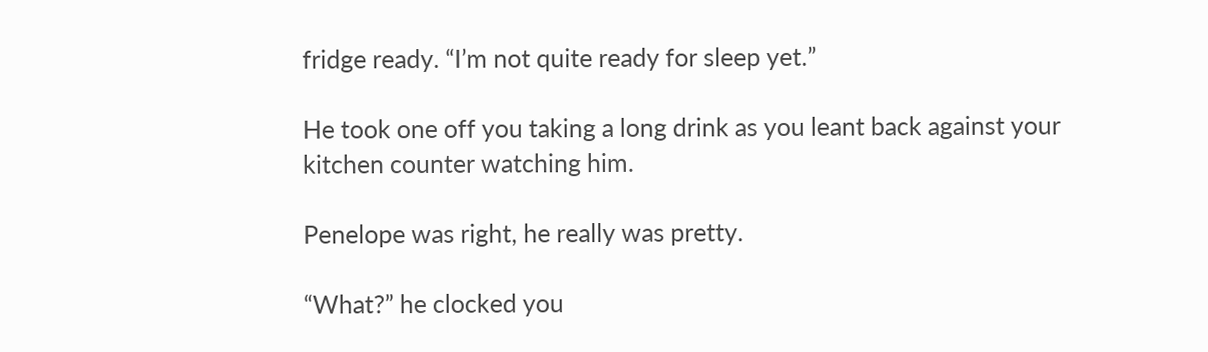fridge ready. “I’m not quite ready for sleep yet.”

He took one off you taking a long drink as you leant back against your kitchen counter watching him.

Penelope was right, he really was pretty.

“What?” he clocked you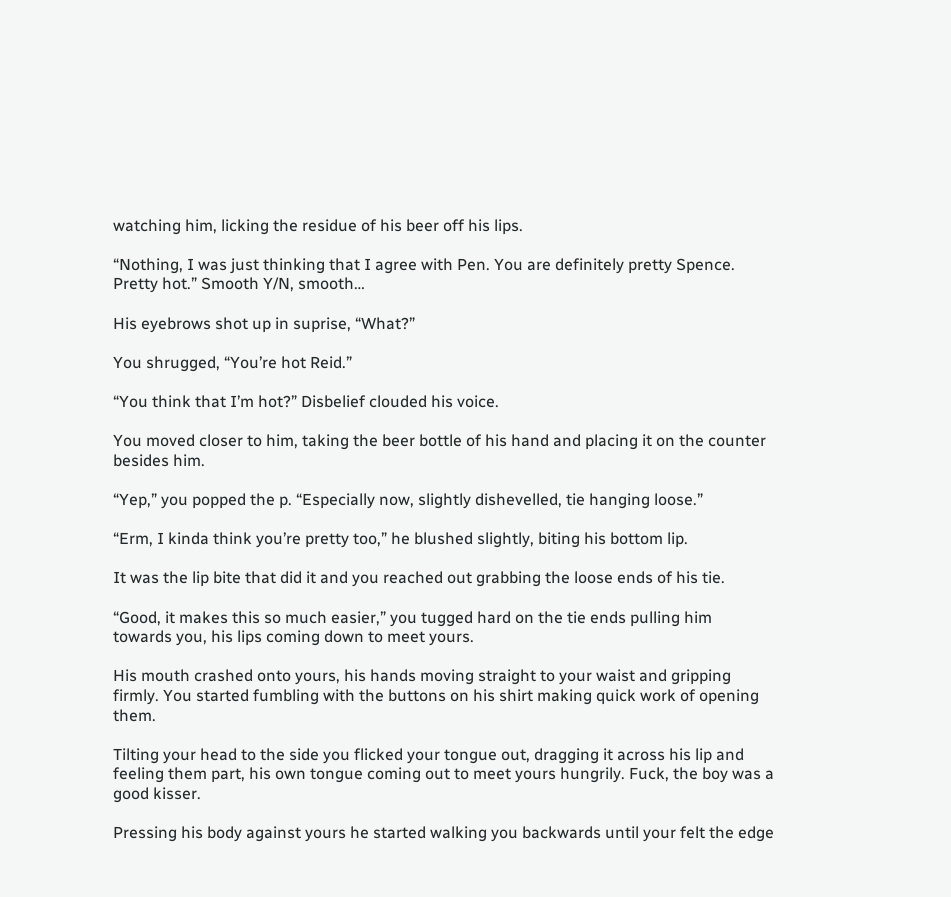watching him, licking the residue of his beer off his lips.

“Nothing, I was just thinking that I agree with Pen. You are definitely pretty Spence. Pretty hot.” Smooth Y/N, smooth…

His eyebrows shot up in suprise, “What?”

You shrugged, “You’re hot Reid.”

“You think that I’m hot?” Disbelief clouded his voice.

You moved closer to him, taking the beer bottle of his hand and placing it on the counter besides him.

“Yep,” you popped the p. “Especially now, slightly dishevelled, tie hanging loose.”

“Erm, I kinda think you’re pretty too,” he blushed slightly, biting his bottom lip.

It was the lip bite that did it and you reached out grabbing the loose ends of his tie.

“Good, it makes this so much easier,” you tugged hard on the tie ends pulling him towards you, his lips coming down to meet yours.

His mouth crashed onto yours, his hands moving straight to your waist and gripping firmly. You started fumbling with the buttons on his shirt making quick work of opening them.

Tilting your head to the side you flicked your tongue out, dragging it across his lip and feeling them part, his own tongue coming out to meet yours hungrily. Fuck, the boy was a good kisser.

Pressing his body against yours he started walking you backwards until your felt the edge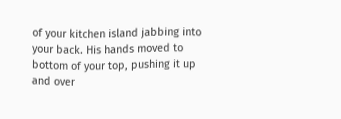of your kitchen island jabbing into your back. His hands moved to bottom of your top, pushing it up and over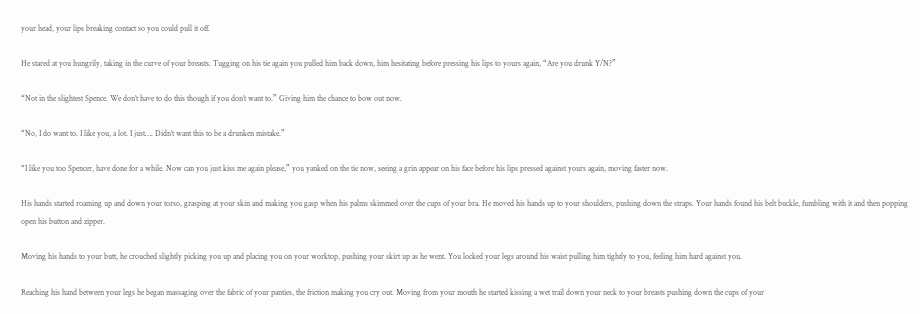your head, your lips breaking contact so you could pull it off.

He stared at you hungrily, taking in the curve of your breasts. Tugging on his tie again you pulled him back down, him hesitating before pressing his lips to yours again, “Are you drunk Y/N?”

“Not in the slightest Spence. We don’t have to do this though if you don’t want to.” Giving him the chance to bow out now.

“No, I do want to. I like you, a lot. I just…. Didn’t want this to be a drunken mistake.”

“I like you too Spencer, have done for a while. Now can you just kiss me again please,” you yanked on the tie now, seeing a grin appear on his face before his lips pressed against yours again, moving faster now.

His hands started roaming up and down your torso, grasping at your skin and making you gasp when his palms skimmed over the cups of your bra. He moved his hands up to your shoulders, pushing down the straps. Your hands found his belt buckle, fumbling with it and then popping open his button and zipper.

Moving his hands to your butt, he crouched slightly picking you up and placing you on your worktop, pushing your skirt up as he went. You locked your legs around his waist pulling him tightly to you, feeling him hard against you.

Reaching his hand between your legs he began massaging over the fabric of your panties, the friction making you cry out. Moving from your mouth he started kissing a wet trail down your neck to your breasts pushing down the cups of your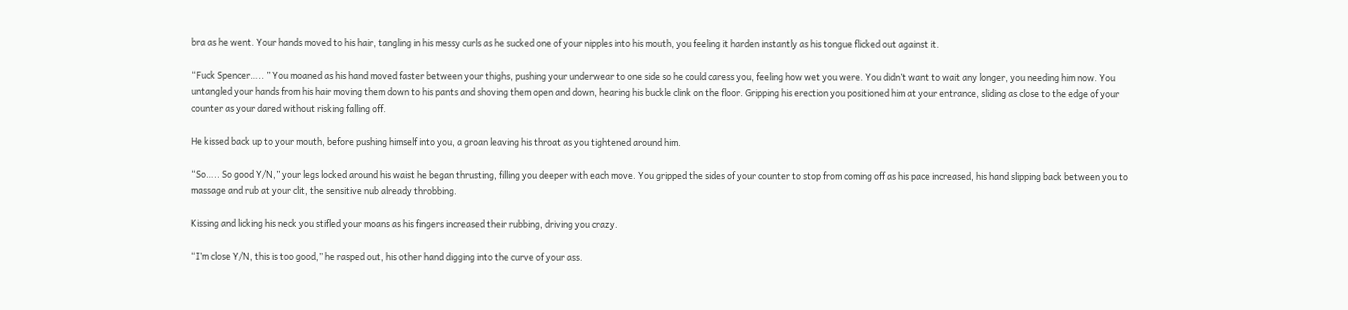bra as he went. Your hands moved to his hair, tangling in his messy curls as he sucked one of your nipples into his mouth, you feeling it harden instantly as his tongue flicked out against it.

“Fuck Spencer….. ” You moaned as his hand moved faster between your thighs, pushing your underwear to one side so he could caress you, feeling how wet you were. You didn’t want to wait any longer, you needing him now. You untangled your hands from his hair moving them down to his pants and shoving them open and down, hearing his buckle clink on the floor. Gripping his erection you positioned him at your entrance, sliding as close to the edge of your counter as your dared without risking falling off.

He kissed back up to your mouth, before pushing himself into you, a groan leaving his throat as you tightened around him.

“So….. So good Y/N,” your legs locked around his waist he began thrusting, filling you deeper with each move. You gripped the sides of your counter to stop from coming off as his pace increased, his hand slipping back between you to massage and rub at your clit, the sensitive nub already throbbing.

Kissing and licking his neck you stifled your moans as his fingers increased their rubbing, driving you crazy.

“I’m close Y/N, this is too good,” he rasped out, his other hand digging into the curve of your ass.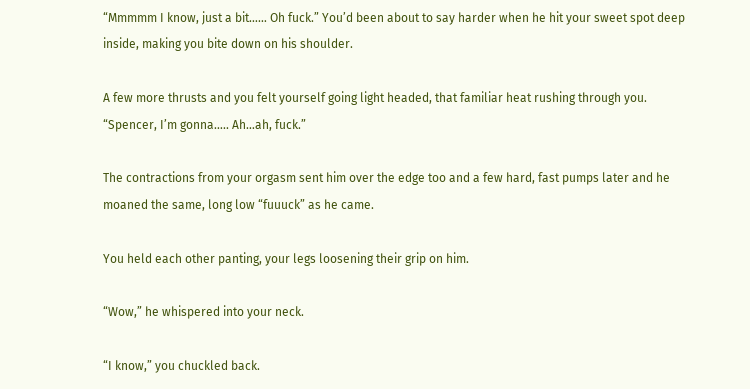“Mmmmm I know, just a bit…… Oh fuck.” You’d been about to say harder when he hit your sweet spot deep inside, making you bite down on his shoulder.

A few more thrusts and you felt yourself going light headed, that familiar heat rushing through you. “Spencer, I’m gonna….. Ah…ah, fuck.”

The contractions from your orgasm sent him over the edge too and a few hard, fast pumps later and he moaned the same, long low “fuuuck” as he came.

You held each other panting, your legs loosening their grip on him.

“Wow,” he whispered into your neck.

“I know,” you chuckled back.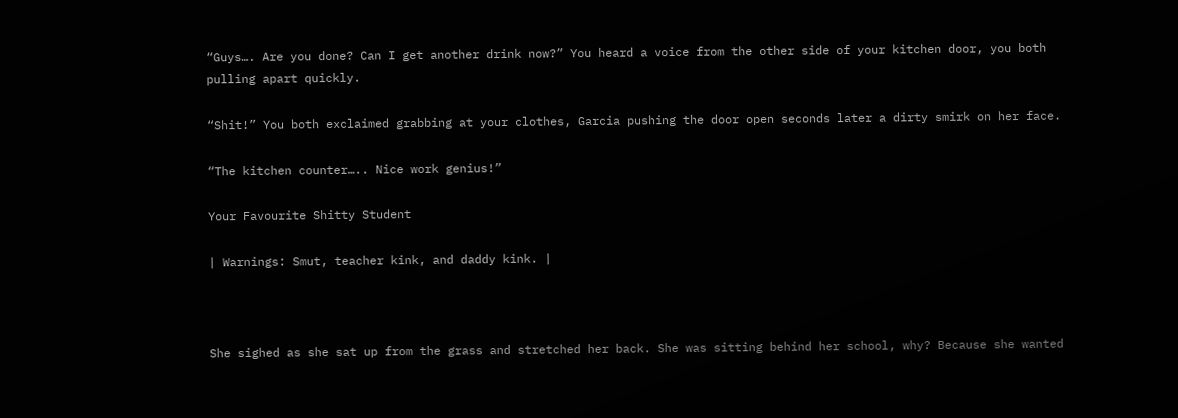“Guys…. Are you done? Can I get another drink now?” You heard a voice from the other side of your kitchen door, you both pulling apart quickly.

“Shit!” You both exclaimed grabbing at your clothes, Garcia pushing the door open seconds later a dirty smirk on her face.

“The kitchen counter….. Nice work genius!”

Your Favourite Shitty Student

| Warnings: Smut, teacher kink, and daddy kink. |



She sighed as she sat up from the grass and stretched her back. She was sitting behind her school, why? Because she wanted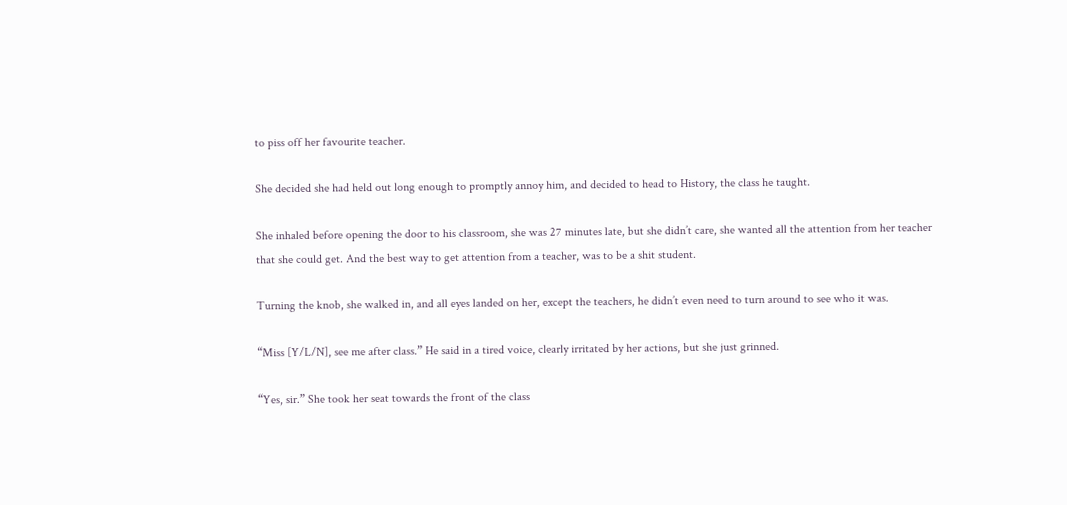to piss off her favourite teacher.

She decided she had held out long enough to promptly annoy him, and decided to head to History, the class he taught.

She inhaled before opening the door to his classroom, she was 27 minutes late, but she didn’t care, she wanted all the attention from her teacher that she could get. And the best way to get attention from a teacher, was to be a shit student.

Turning the knob, she walked in, and all eyes landed on her, except the teachers, he didn’t even need to turn around to see who it was.

“Miss [Y/L/N], see me after class.” He said in a tired voice, clearly irritated by her actions, but she just grinned.

“Yes, sir.” She took her seat towards the front of the class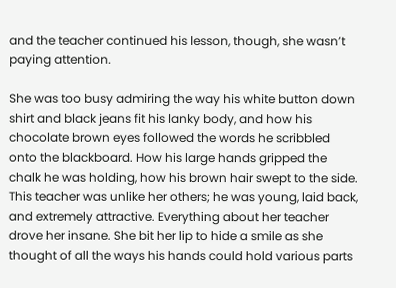and the teacher continued his lesson, though, she wasn’t paying attention.

She was too busy admiring the way his white button down shirt and black jeans fit his lanky body, and how his chocolate brown eyes followed the words he scribbled onto the blackboard. How his large hands gripped the chalk he was holding, how his brown hair swept to the side. This teacher was unlike her others; he was young, laid back, and extremely attractive. Everything about her teacher drove her insane. She bit her lip to hide a smile as she thought of all the ways his hands could hold various parts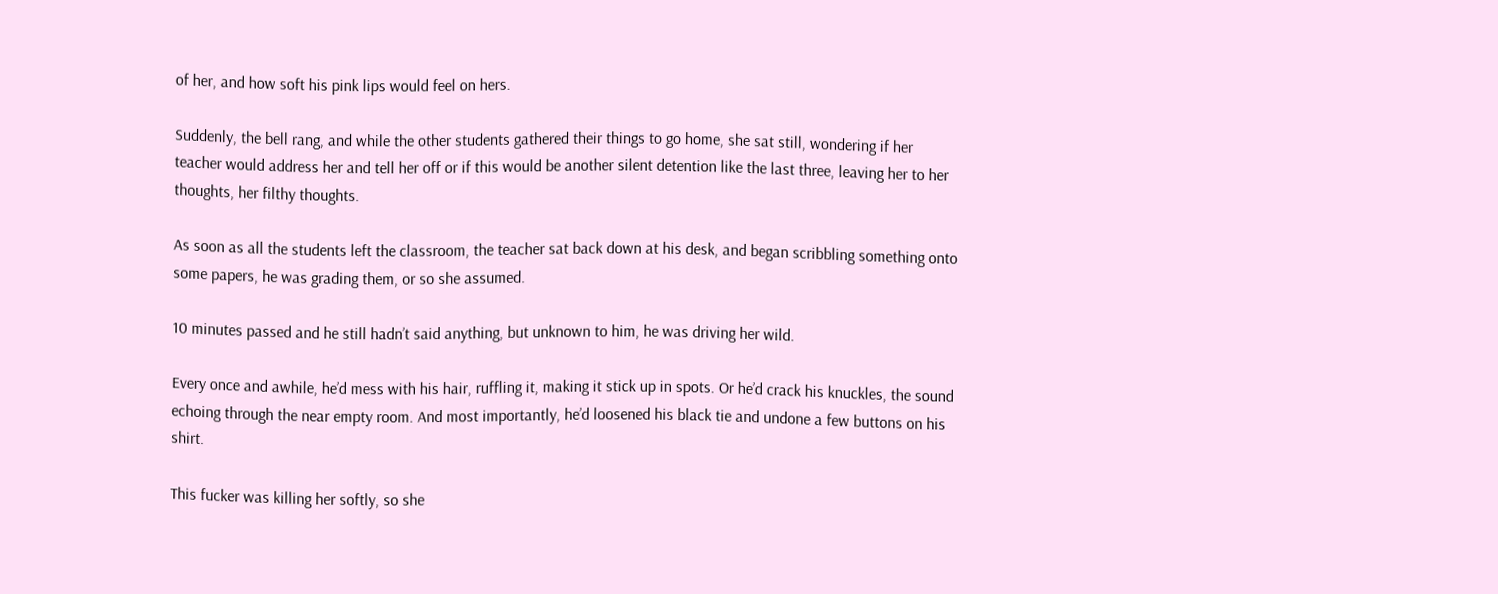of her, and how soft his pink lips would feel on hers.

Suddenly, the bell rang, and while the other students gathered their things to go home, she sat still, wondering if her teacher would address her and tell her off or if this would be another silent detention like the last three, leaving her to her thoughts, her filthy thoughts.

As soon as all the students left the classroom, the teacher sat back down at his desk, and began scribbling something onto some papers, he was grading them, or so she assumed.

10 minutes passed and he still hadn’t said anything, but unknown to him, he was driving her wild.

Every once and awhile, he’d mess with his hair, ruffling it, making it stick up in spots. Or he’d crack his knuckles, the sound echoing through the near empty room. And most importantly, he’d loosened his black tie and undone a few buttons on his shirt.

This fucker was killing her softly, so she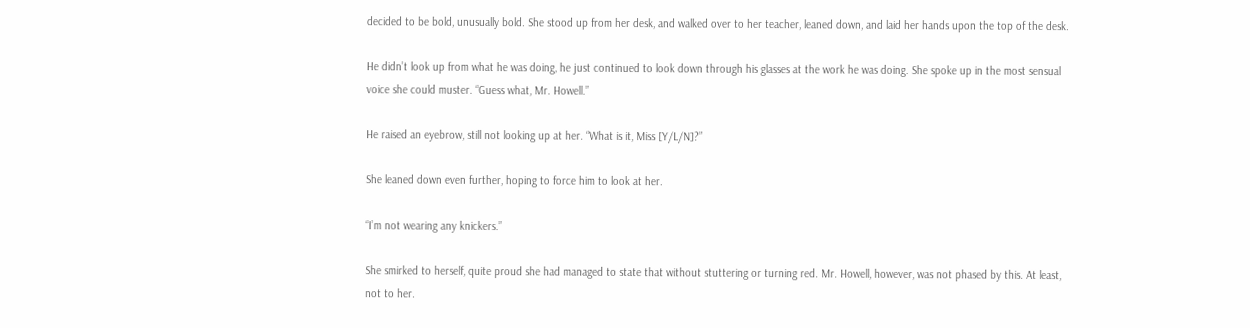decided to be bold, unusually bold. She stood up from her desk, and walked over to her teacher, leaned down, and laid her hands upon the top of the desk.

He didn’t look up from what he was doing, he just continued to look down through his glasses at the work he was doing. She spoke up in the most sensual voice she could muster. “Guess what, Mr. Howell.”

He raised an eyebrow, still not looking up at her. “What is it, Miss [Y/L/N]?”

She leaned down even further, hoping to force him to look at her.

“I’m not wearing any knickers.”

She smirked to herself, quite proud she had managed to state that without stuttering or turning red. Mr. Howell, however, was not phased by this. At least, not to her.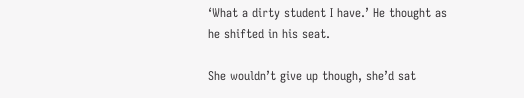‘What a dirty student I have.’ He thought as he shifted in his seat.

She wouldn’t give up though, she’d sat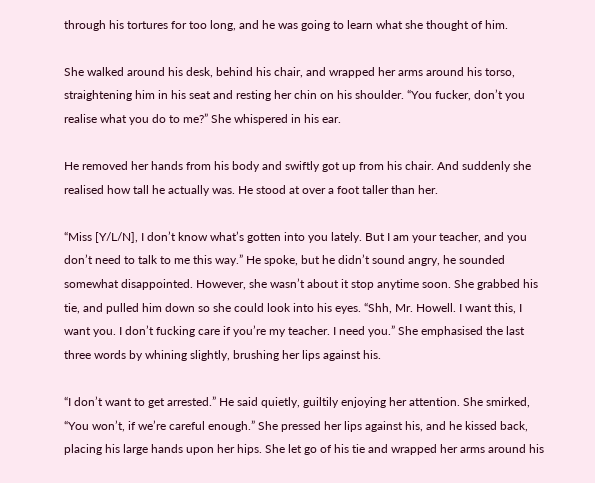through his tortures for too long, and he was going to learn what she thought of him.

She walked around his desk, behind his chair, and wrapped her arms around his torso, straightening him in his seat and resting her chin on his shoulder. “You fucker, don’t you realise what you do to me?” She whispered in his ear.

He removed her hands from his body and swiftly got up from his chair. And suddenly she realised how tall he actually was. He stood at over a foot taller than her.

“Miss [Y/L/N], I don’t know what’s gotten into you lately. But I am your teacher, and you don’t need to talk to me this way.” He spoke, but he didn’t sound angry, he sounded somewhat disappointed. However, she wasn’t about it stop anytime soon. She grabbed his tie, and pulled him down so she could look into his eyes. “Shh, Mr. Howell. I want this, I want you. I don’t fucking care if you’re my teacher. I need you.” She emphasised the last three words by whining slightly, brushing her lips against his.

“I don’t want to get arrested.” He said quietly, guiltily enjoying her attention. She smirked, “You won’t, if we’re careful enough.” She pressed her lips against his, and he kissed back, placing his large hands upon her hips. She let go of his tie and wrapped her arms around his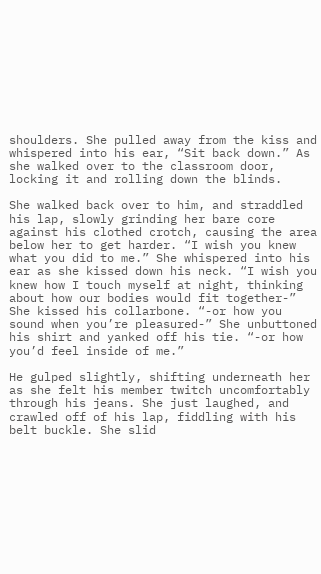shoulders. She pulled away from the kiss and whispered into his ear, “Sit back down.” As she walked over to the classroom door, locking it and rolling down the blinds.

She walked back over to him, and straddled his lap, slowly grinding her bare core against his clothed crotch, causing the area below her to get harder. “I wish you knew what you did to me.” She whispered into his ear as she kissed down his neck. “I wish you knew how I touch myself at night, thinking about how our bodies would fit together-” She kissed his collarbone. “-or how you sound when you’re pleasured-” She unbuttoned his shirt and yanked off his tie. “-or how you’d feel inside of me.”

He gulped slightly, shifting underneath her as she felt his member twitch uncomfortably through his jeans. She just laughed, and crawled off of his lap, fiddling with his belt buckle. She slid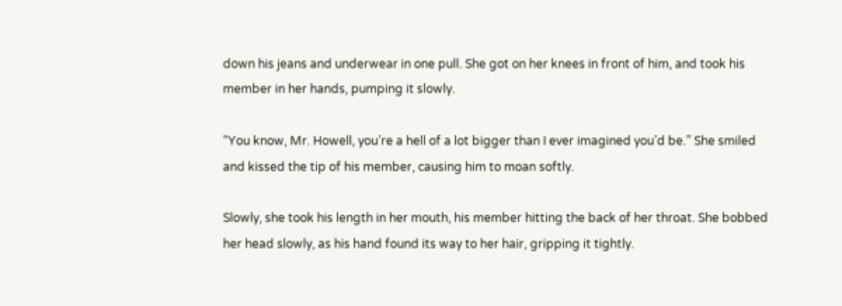down his jeans and underwear in one pull. She got on her knees in front of him, and took his member in her hands, pumping it slowly.

“You know, Mr. Howell, you’re a hell of a lot bigger than I ever imagined you’d be.” She smiled and kissed the tip of his member, causing him to moan softly.

Slowly, she took his length in her mouth, his member hitting the back of her throat. She bobbed her head slowly, as his hand found its way to her hair, gripping it tightly.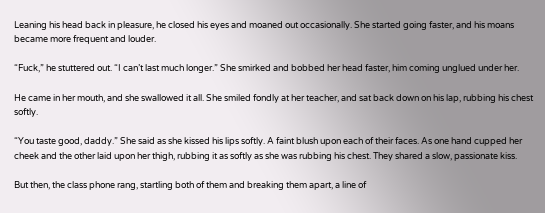Leaning his head back in pleasure, he closed his eyes and moaned out occasionally. She started going faster, and his moans became more frequent and louder.

“Fuck,” he stuttered out. “I can’t last much longer.” She smirked and bobbed her head faster, him coming unglued under her.

He came in her mouth, and she swallowed it all. She smiled fondly at her teacher, and sat back down on his lap, rubbing his chest softly.

“You taste good, daddy.” She said as she kissed his lips softly. A faint blush upon each of their faces. As one hand cupped her cheek and the other laid upon her thigh, rubbing it as softly as she was rubbing his chest. They shared a slow, passionate kiss.

But then, the class phone rang, startling both of them and breaking them apart, a line of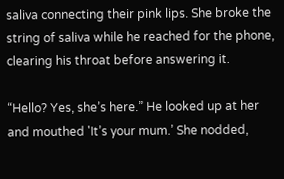saliva connecting their pink lips. She broke the string of saliva while he reached for the phone, clearing his throat before answering it.

“Hello? Yes, she’s here.” He looked up at her and mouthed 'It’s your mum.’ She nodded,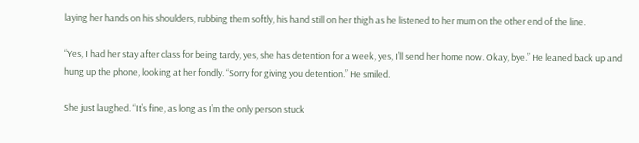laying her hands on his shoulders, rubbing them softly, his hand still on her thigh as he listened to her mum on the other end of the line.

“Yes, I had her stay after class for being tardy, yes, she has detention for a week, yes, I’ll send her home now. Okay, bye.” He leaned back up and hung up the phone, looking at her fondly. “Sorry for giving you detention.” He smiled.

She just laughed. “It’s fine, as long as I’m the only person stuck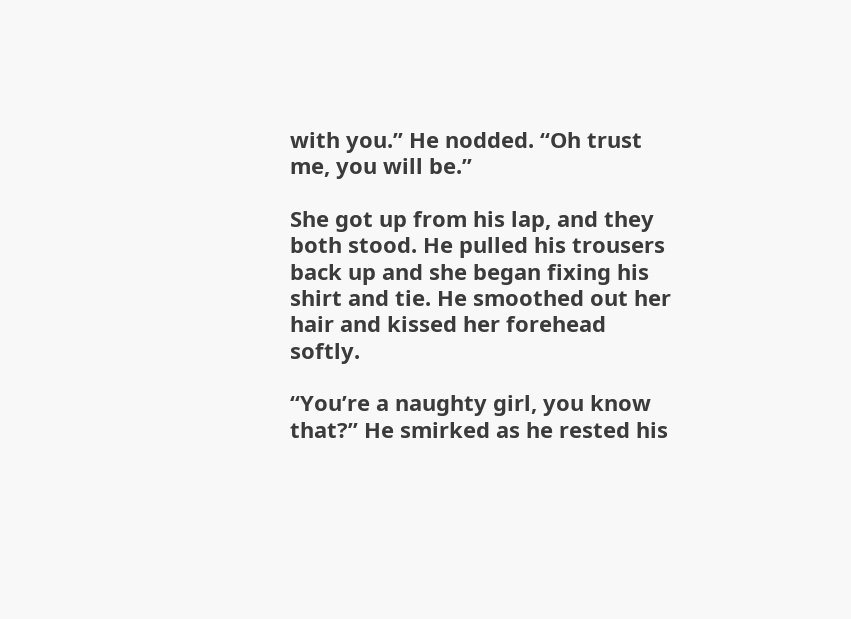with you.” He nodded. “Oh trust me, you will be.”

She got up from his lap, and they both stood. He pulled his trousers back up and she began fixing his shirt and tie. He smoothed out her hair and kissed her forehead softly.

“You’re a naughty girl, you know that?” He smirked as he rested his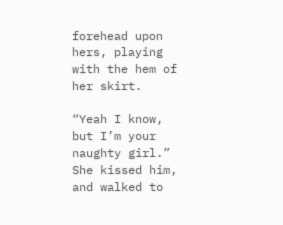forehead upon hers, playing with the hem of her skirt.

“Yeah I know, but I’m your naughty girl.” She kissed him, and walked to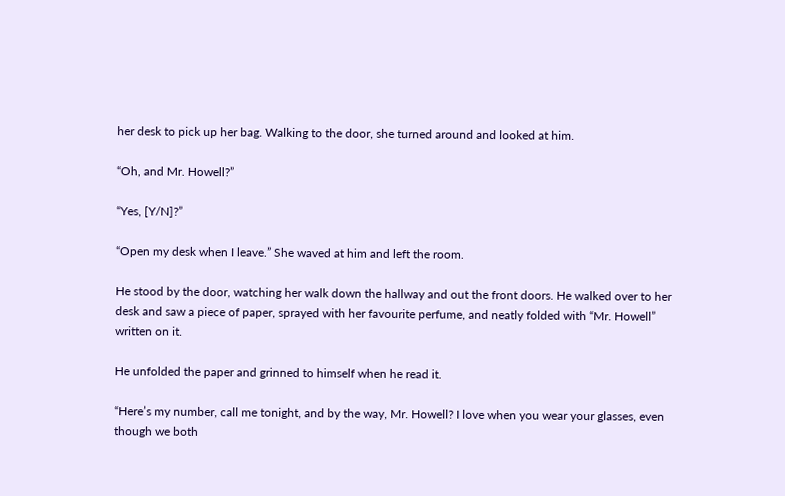her desk to pick up her bag. Walking to the door, she turned around and looked at him.

“Oh, and Mr. Howell?”

“Yes, [Y/N]?”

“Open my desk when I leave.” She waved at him and left the room.

He stood by the door, watching her walk down the hallway and out the front doors. He walked over to her desk and saw a piece of paper, sprayed with her favourite perfume, and neatly folded with “Mr. Howell” written on it.

He unfolded the paper and grinned to himself when he read it.

“Here’s my number, call me tonight, and by the way, Mr. Howell? I love when you wear your glasses, even though we both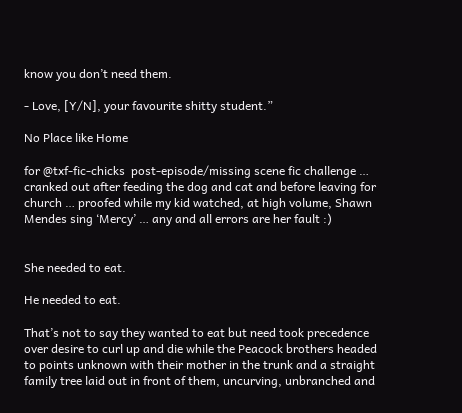know you don’t need them.

- Love, [Y/N], your favourite shitty student.”

No Place like Home

for @txf-fic-chicks  post-episode/missing scene fic challenge … cranked out after feeding the dog and cat and before leaving for church … proofed while my kid watched, at high volume, Shawn Mendes sing ‘Mercy’ … any and all errors are her fault :)


She needed to eat.

He needed to eat.

That’s not to say they wanted to eat but need took precedence over desire to curl up and die while the Peacock brothers headed to points unknown with their mother in the trunk and a straight family tree laid out in front of them, uncurving, unbranched and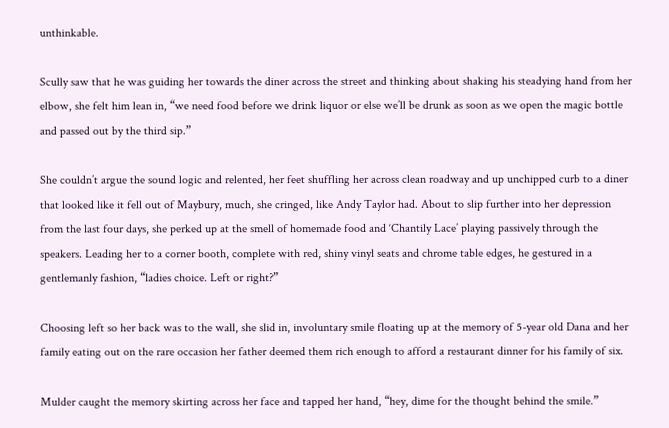unthinkable.

Scully saw that he was guiding her towards the diner across the street and thinking about shaking his steadying hand from her elbow, she felt him lean in, “we need food before we drink liquor or else we’ll be drunk as soon as we open the magic bottle and passed out by the third sip.”

She couldn’t argue the sound logic and relented, her feet shuffling her across clean roadway and up unchipped curb to a diner that looked like it fell out of Maybury, much, she cringed, like Andy Taylor had. About to slip further into her depression from the last four days, she perked up at the smell of homemade food and ‘Chantily Lace’ playing passively through the speakers. Leading her to a corner booth, complete with red, shiny vinyl seats and chrome table edges, he gestured in a gentlemanly fashion, “ladies choice. Left or right?”

Choosing left so her back was to the wall, she slid in, involuntary smile floating up at the memory of 5-year old Dana and her family eating out on the rare occasion her father deemed them rich enough to afford a restaurant dinner for his family of six.

Mulder caught the memory skirting across her face and tapped her hand, “hey, dime for the thought behind the smile.”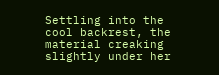Settling into the cool backrest, the material creaking slightly under her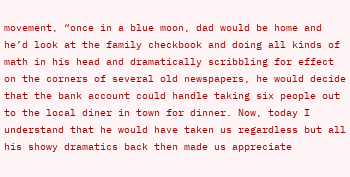movement, “once in a blue moon, dad would be home and he’d look at the family checkbook and doing all kinds of math in his head and dramatically scribbling for effect on the corners of several old newspapers, he would decide that the bank account could handle taking six people out to the local diner in town for dinner. Now, today I understand that he would have taken us regardless but all his showy dramatics back then made us appreciate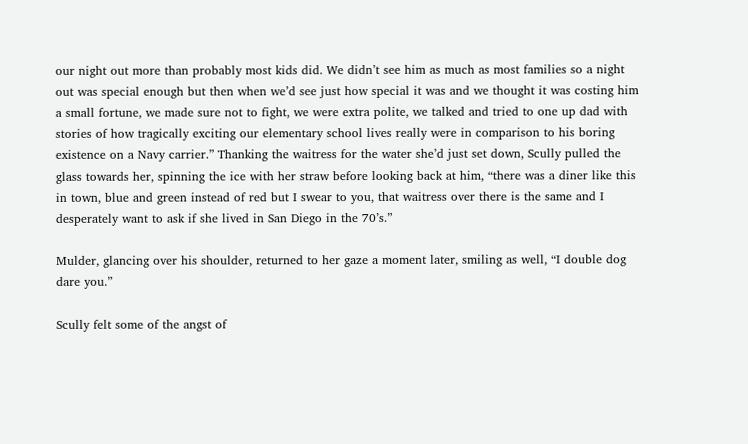our night out more than probably most kids did. We didn’t see him as much as most families so a night out was special enough but then when we’d see just how special it was and we thought it was costing him a small fortune, we made sure not to fight, we were extra polite, we talked and tried to one up dad with stories of how tragically exciting our elementary school lives really were in comparison to his boring existence on a Navy carrier.” Thanking the waitress for the water she’d just set down, Scully pulled the glass towards her, spinning the ice with her straw before looking back at him, “there was a diner like this in town, blue and green instead of red but I swear to you, that waitress over there is the same and I desperately want to ask if she lived in San Diego in the 70’s.”

Mulder, glancing over his shoulder, returned to her gaze a moment later, smiling as well, “I double dog dare you.”

Scully felt some of the angst of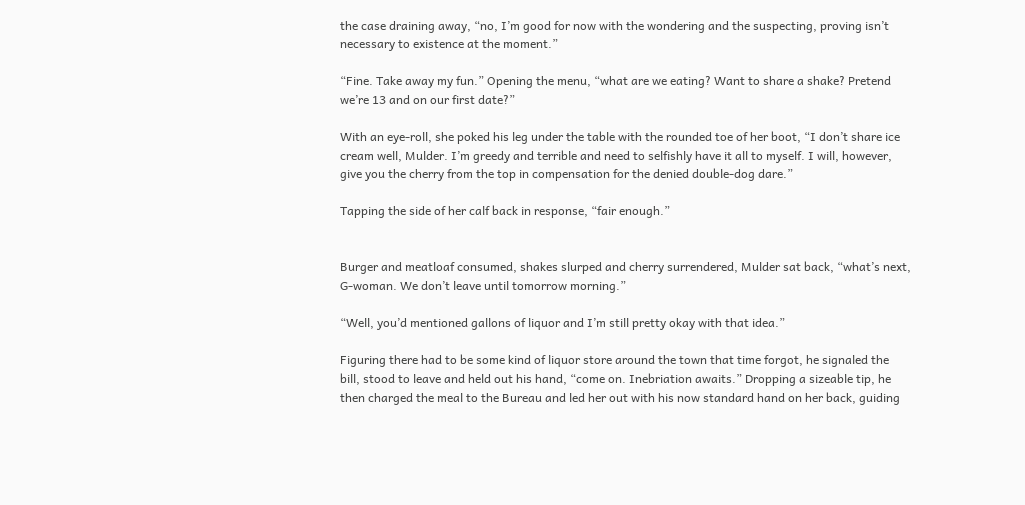the case draining away, “no, I’m good for now with the wondering and the suspecting, proving isn’t necessary to existence at the moment.”

“Fine. Take away my fun.” Opening the menu, “what are we eating? Want to share a shake? Pretend we’re 13 and on our first date?”

With an eye-roll, she poked his leg under the table with the rounded toe of her boot, “I don’t share ice cream well, Mulder. I’m greedy and terrible and need to selfishly have it all to myself. I will, however, give you the cherry from the top in compensation for the denied double-dog dare.”

Tapping the side of her calf back in response, “fair enough.”


Burger and meatloaf consumed, shakes slurped and cherry surrendered, Mulder sat back, “what’s next, G-woman. We don’t leave until tomorrow morning.”

“Well, you’d mentioned gallons of liquor and I’m still pretty okay with that idea.”

Figuring there had to be some kind of liquor store around the town that time forgot, he signaled the bill, stood to leave and held out his hand, “come on. Inebriation awaits.” Dropping a sizeable tip, he then charged the meal to the Bureau and led her out with his now standard hand on her back, guiding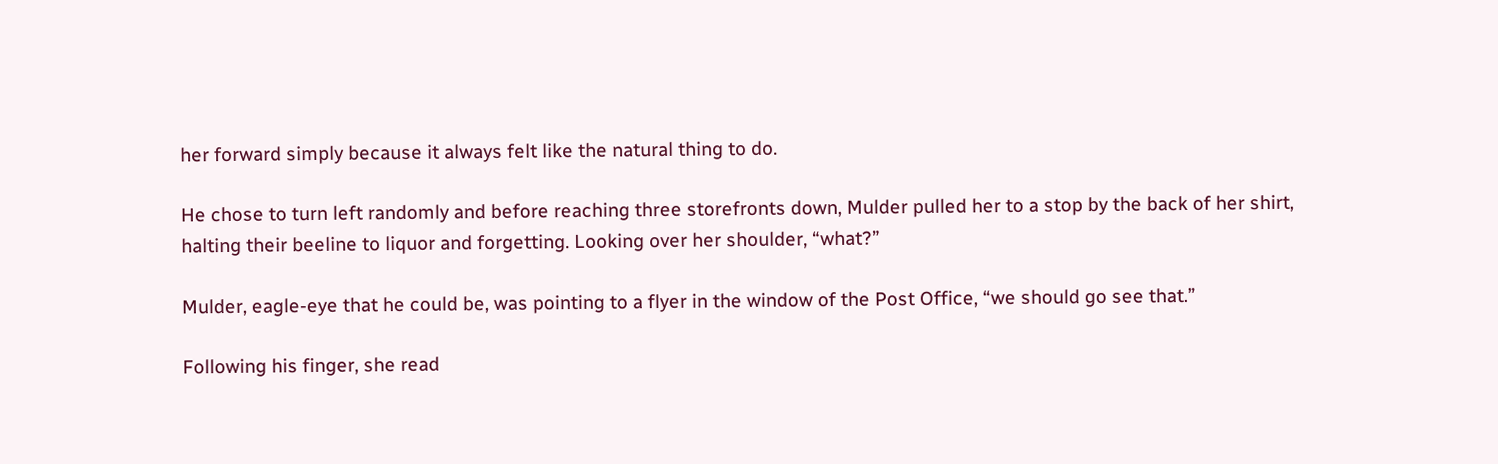her forward simply because it always felt like the natural thing to do.

He chose to turn left randomly and before reaching three storefronts down, Mulder pulled her to a stop by the back of her shirt, halting their beeline to liquor and forgetting. Looking over her shoulder, “what?”

Mulder, eagle-eye that he could be, was pointing to a flyer in the window of the Post Office, “we should go see that.”

Following his finger, she read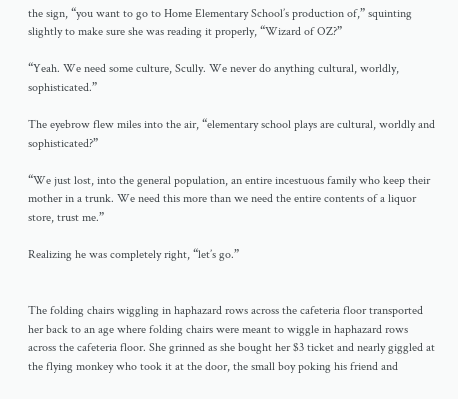the sign, “you want to go to Home Elementary School’s production of,” squinting slightly to make sure she was reading it properly, “Wizard of OZ?”

“Yeah. We need some culture, Scully. We never do anything cultural, worldly, sophisticated.”

The eyebrow flew miles into the air, “elementary school plays are cultural, worldly and sophisticated?”

“We just lost, into the general population, an entire incestuous family who keep their mother in a trunk. We need this more than we need the entire contents of a liquor store, trust me.”

Realizing he was completely right, “let’s go.”


The folding chairs wiggling in haphazard rows across the cafeteria floor transported her back to an age where folding chairs were meant to wiggle in haphazard rows across the cafeteria floor. She grinned as she bought her $3 ticket and nearly giggled at the flying monkey who took it at the door, the small boy poking his friend and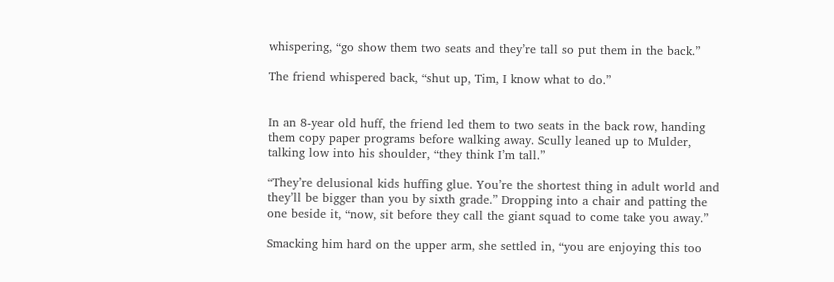whispering, “go show them two seats and they’re tall so put them in the back.”

The friend whispered back, “shut up, Tim, I know what to do.”


In an 8-year old huff, the friend led them to two seats in the back row, handing them copy paper programs before walking away. Scully leaned up to Mulder, talking low into his shoulder, “they think I’m tall.”

“They’re delusional kids huffing glue. You’re the shortest thing in adult world and they’ll be bigger than you by sixth grade.” Dropping into a chair and patting the one beside it, “now, sit before they call the giant squad to come take you away.”

Smacking him hard on the upper arm, she settled in, “you are enjoying this too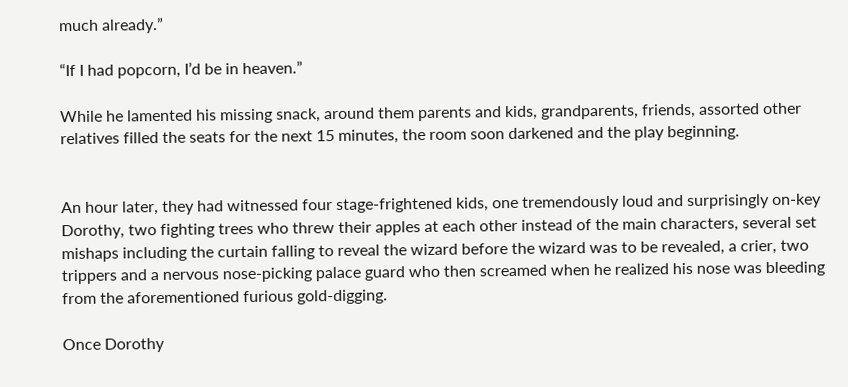much already.”

“If I had popcorn, I’d be in heaven.”

While he lamented his missing snack, around them parents and kids, grandparents, friends, assorted other relatives filled the seats for the next 15 minutes, the room soon darkened and the play beginning.


An hour later, they had witnessed four stage-frightened kids, one tremendously loud and surprisingly on-key Dorothy, two fighting trees who threw their apples at each other instead of the main characters, several set mishaps including the curtain falling to reveal the wizard before the wizard was to be revealed, a crier, two trippers and a nervous nose-picking palace guard who then screamed when he realized his nose was bleeding from the aforementioned furious gold-digging.

Once Dorothy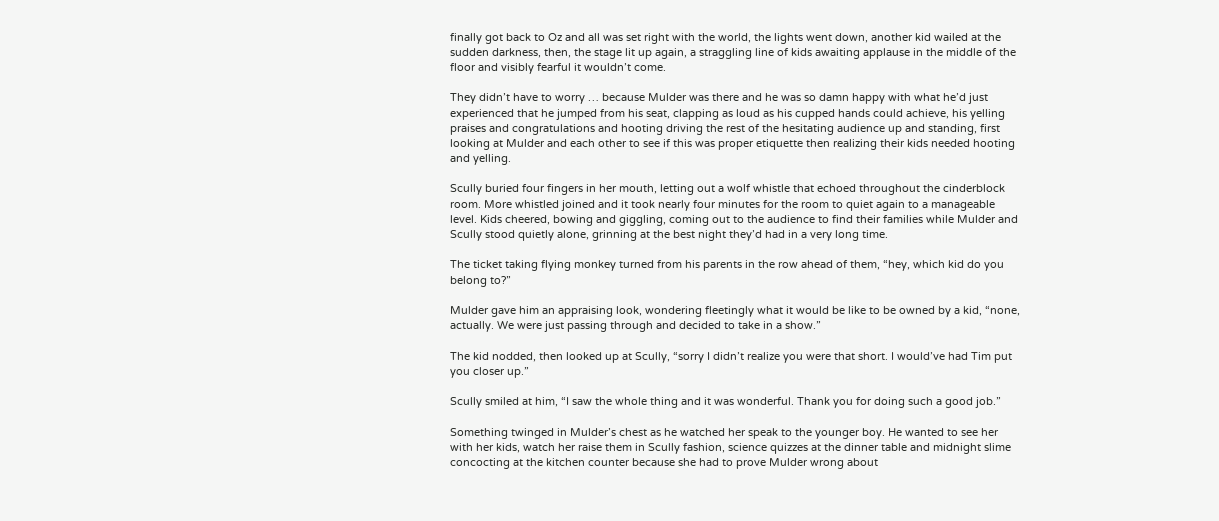finally got back to Oz and all was set right with the world, the lights went down, another kid wailed at the sudden darkness, then, the stage lit up again, a straggling line of kids awaiting applause in the middle of the floor and visibly fearful it wouldn’t come.

They didn’t have to worry … because Mulder was there and he was so damn happy with what he’d just experienced that he jumped from his seat, clapping as loud as his cupped hands could achieve, his yelling praises and congratulations and hooting driving the rest of the hesitating audience up and standing, first looking at Mulder and each other to see if this was proper etiquette then realizing their kids needed hooting and yelling.

Scully buried four fingers in her mouth, letting out a wolf whistle that echoed throughout the cinderblock room. More whistled joined and it took nearly four minutes for the room to quiet again to a manageable level. Kids cheered, bowing and giggling, coming out to the audience to find their families while Mulder and Scully stood quietly alone, grinning at the best night they’d had in a very long time.

The ticket taking flying monkey turned from his parents in the row ahead of them, “hey, which kid do you belong to?”

Mulder gave him an appraising look, wondering fleetingly what it would be like to be owned by a kid, “none, actually. We were just passing through and decided to take in a show.”

The kid nodded, then looked up at Scully, “sorry I didn’t realize you were that short. I would’ve had Tim put you closer up.”

Scully smiled at him, “I saw the whole thing and it was wonderful. Thank you for doing such a good job.”

Something twinged in Mulder’s chest as he watched her speak to the younger boy. He wanted to see her with her kids, watch her raise them in Scully fashion, science quizzes at the dinner table and midnight slime concocting at the kitchen counter because she had to prove Mulder wrong about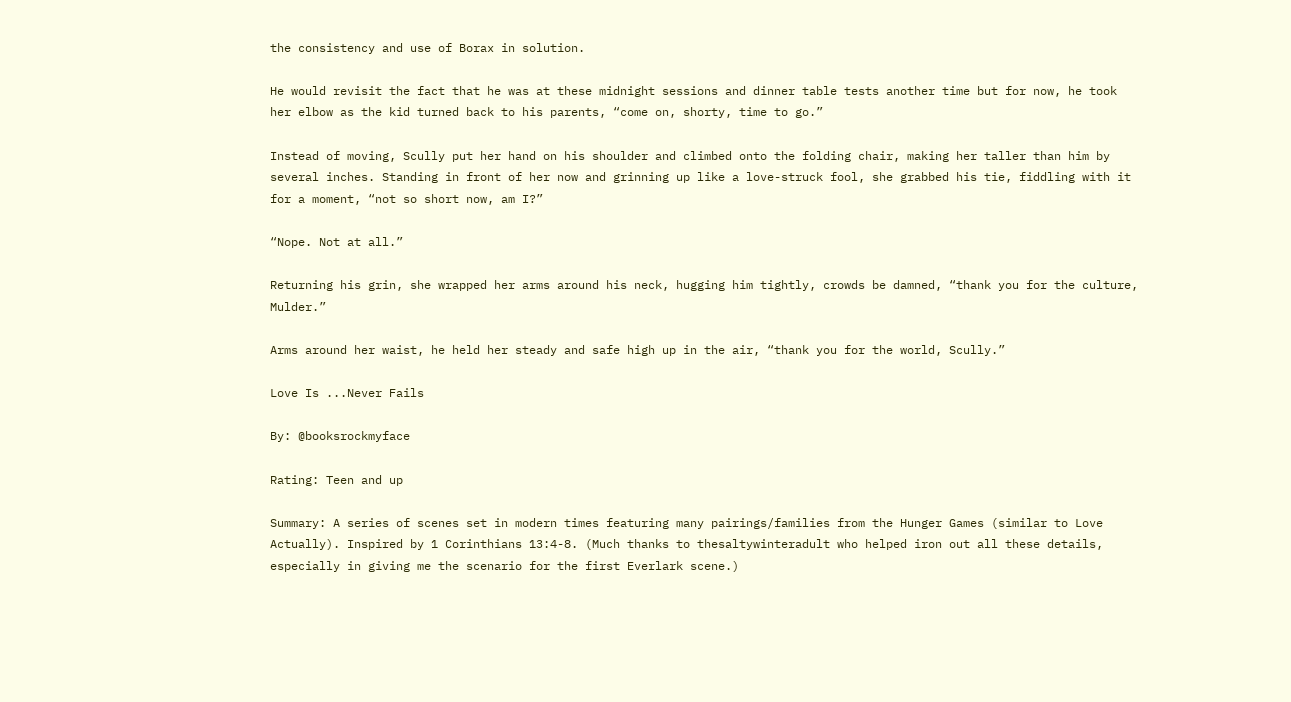the consistency and use of Borax in solution.

He would revisit the fact that he was at these midnight sessions and dinner table tests another time but for now, he took her elbow as the kid turned back to his parents, “come on, shorty, time to go.”

Instead of moving, Scully put her hand on his shoulder and climbed onto the folding chair, making her taller than him by several inches. Standing in front of her now and grinning up like a love-struck fool, she grabbed his tie, fiddling with it for a moment, “not so short now, am I?”

“Nope. Not at all.”

Returning his grin, she wrapped her arms around his neck, hugging him tightly, crowds be damned, “thank you for the culture, Mulder.”

Arms around her waist, he held her steady and safe high up in the air, “thank you for the world, Scully.”

Love Is ...Never Fails

By: @booksrockmyface

Rating: Teen and up

Summary: A series of scenes set in modern times featuring many pairings/families from the Hunger Games (similar to Love Actually). Inspired by 1 Corinthians 13:4-8. (Much thanks to thesaltywinteradult who helped iron out all these details, especially in giving me the scenario for the first Everlark scene.)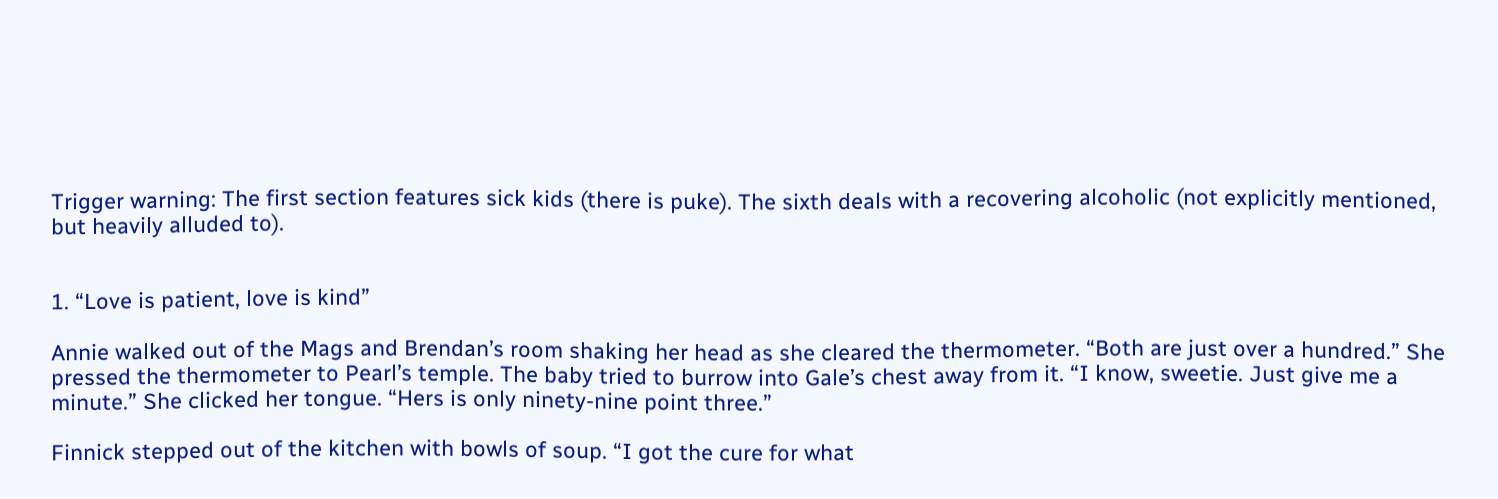Trigger warning: The first section features sick kids (there is puke). The sixth deals with a recovering alcoholic (not explicitly mentioned, but heavily alluded to).


1. “Love is patient, love is kind”

Annie walked out of the Mags and Brendan’s room shaking her head as she cleared the thermometer. “Both are just over a hundred.” She pressed the thermometer to Pearl’s temple. The baby tried to burrow into Gale’s chest away from it. “I know, sweetie. Just give me a minute.” She clicked her tongue. “Hers is only ninety-nine point three.”

Finnick stepped out of the kitchen with bowls of soup. “I got the cure for what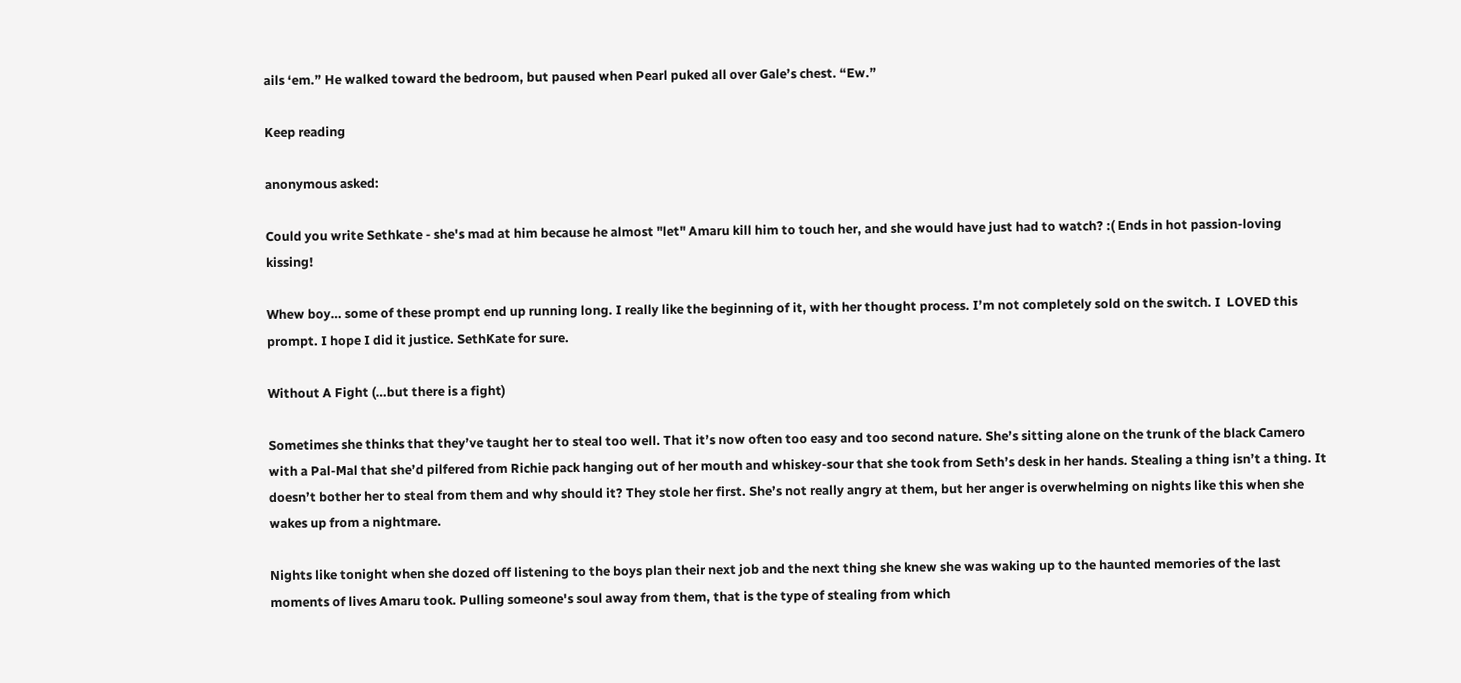ails ‘em.” He walked toward the bedroom, but paused when Pearl puked all over Gale’s chest. “Ew.”

Keep reading

anonymous asked:

Could you write Sethkate - she's mad at him because he almost "let" Amaru kill him to touch her, and she would have just had to watch? :( Ends in hot passion-loving kissing!

Whew boy… some of these prompt end up running long. I really like the beginning of it, with her thought process. I’m not completely sold on the switch. I  LOVED this prompt. I hope I did it justice. SethKate for sure.

Without A Fight (…but there is a fight)

Sometimes she thinks that they’ve taught her to steal too well. That it’s now often too easy and too second nature. She’s sitting alone on the trunk of the black Camero with a Pal-Mal that she’d pilfered from Richie pack hanging out of her mouth and whiskey-sour that she took from Seth’s desk in her hands. Stealing a thing isn’t a thing. It doesn’t bother her to steal from them and why should it? They stole her first. She’s not really angry at them, but her anger is overwhelming on nights like this when she wakes up from a nightmare.

Nights like tonight when she dozed off listening to the boys plan their next job and the next thing she knew she was waking up to the haunted memories of the last moments of lives Amaru took. Pulling someone's soul away from them, that is the type of stealing from which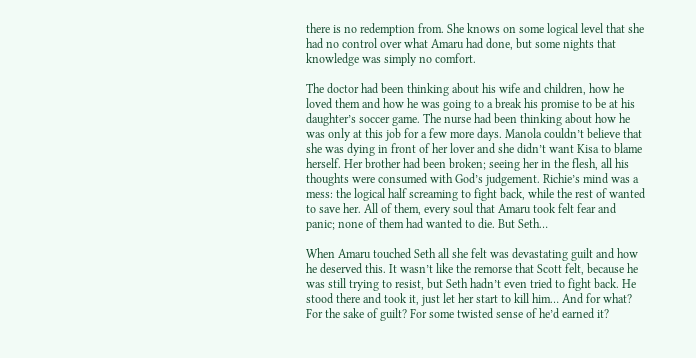there is no redemption from. She knows on some logical level that she had no control over what Amaru had done, but some nights that knowledge was simply no comfort.

The doctor had been thinking about his wife and children, how he loved them and how he was going to a break his promise to be at his daughter’s soccer game. The nurse had been thinking about how he was only at this job for a few more days. Manola couldn’t believe that she was dying in front of her lover and she didn’t want Kisa to blame herself. Her brother had been broken; seeing her in the flesh, all his thoughts were consumed with God’s judgement. Richie’s mind was a mess: the logical half screaming to fight back, while the rest of wanted to save her. All of them, every soul that Amaru took felt fear and panic; none of them had wanted to die. But Seth…

When Amaru touched Seth all she felt was devastating guilt and how he deserved this. It wasn’t like the remorse that Scott felt, because he was still trying to resist, but Seth hadn’t even tried to fight back. He stood there and took it, just let her start to kill him… And for what? For the sake of guilt? For some twisted sense of he’d earned it?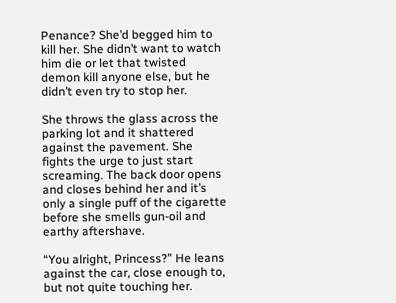Penance? She’d begged him to kill her. She didn’t want to watch him die or let that twisted demon kill anyone else, but he didn’t even try to stop her.

She throws the glass across the parking lot and it shattered against the pavement. She fights the urge to just start screaming. The back door opens and closes behind her and it’s only a single puff of the cigarette before she smells gun-oil and earthy aftershave.

“You alright, Princess?” He leans against the car, close enough to, but not quite touching her.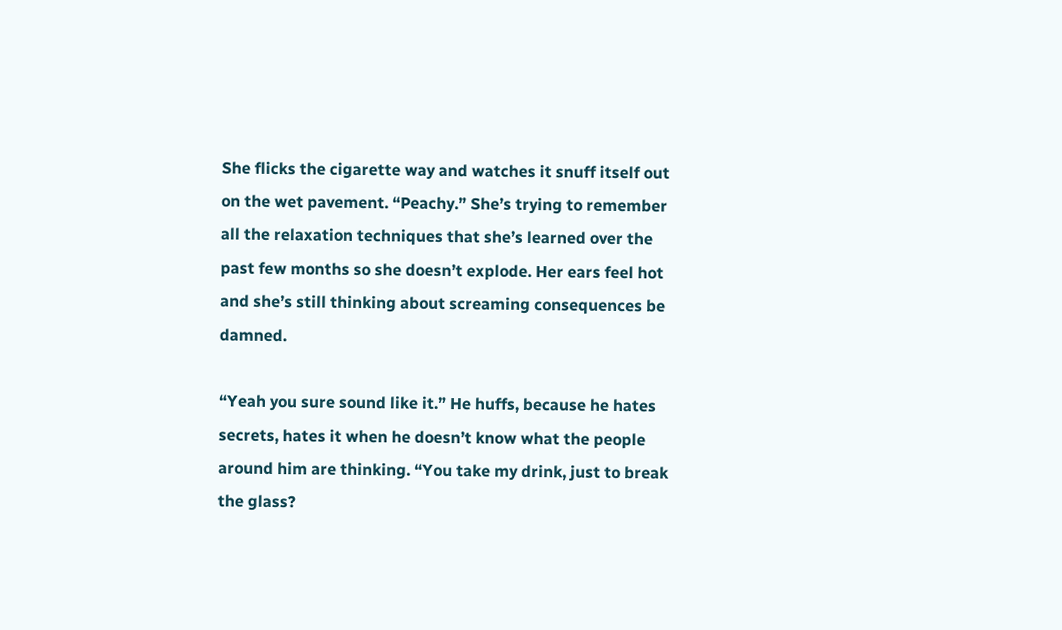She flicks the cigarette way and watches it snuff itself out on the wet pavement. “Peachy.” She’s trying to remember all the relaxation techniques that she’s learned over the past few months so she doesn’t explode. Her ears feel hot and she’s still thinking about screaming consequences be damned.

“Yeah you sure sound like it.” He huffs, because he hates secrets, hates it when he doesn’t know what the people around him are thinking. “You take my drink, just to break the glass?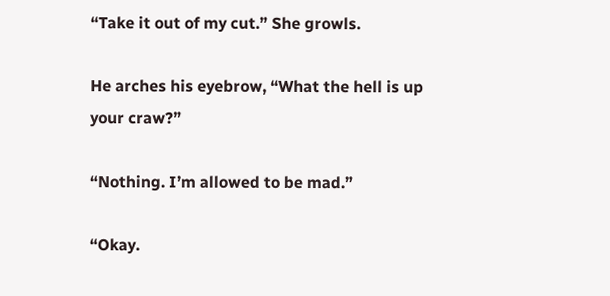“Take it out of my cut.” She growls.

He arches his eyebrow, “What the hell is up your craw?”

“Nothing. I’m allowed to be mad.”

“Okay.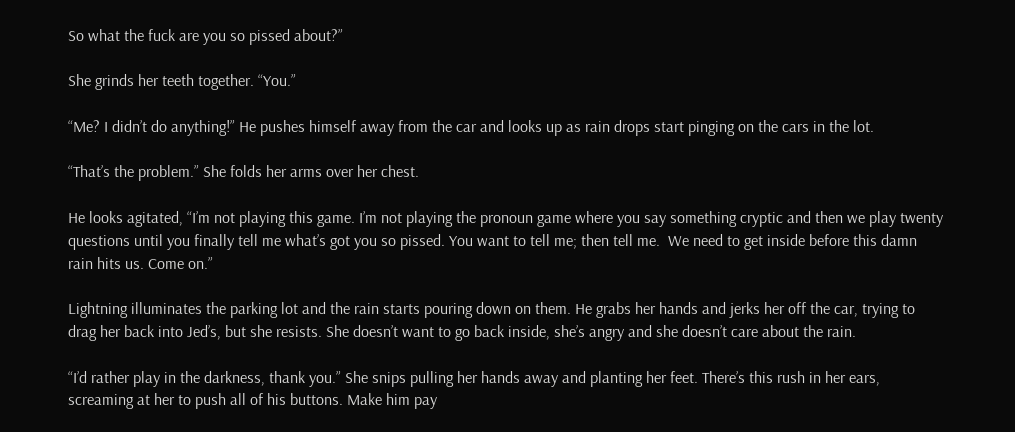So what the fuck are you so pissed about?”

She grinds her teeth together. “You.”

“Me? I didn’t do anything!” He pushes himself away from the car and looks up as rain drops start pinging on the cars in the lot.

“That’s the problem.” She folds her arms over her chest.

He looks agitated, “I’m not playing this game. I’m not playing the pronoun game where you say something cryptic and then we play twenty questions until you finally tell me what’s got you so pissed. You want to tell me; then tell me.  We need to get inside before this damn rain hits us. Come on.”

Lightning illuminates the parking lot and the rain starts pouring down on them. He grabs her hands and jerks her off the car, trying to drag her back into Jed’s, but she resists. She doesn’t want to go back inside, she’s angry and she doesn’t care about the rain.

“I’d rather play in the darkness, thank you.” She snips pulling her hands away and planting her feet. There’s this rush in her ears, screaming at her to push all of his buttons. Make him pay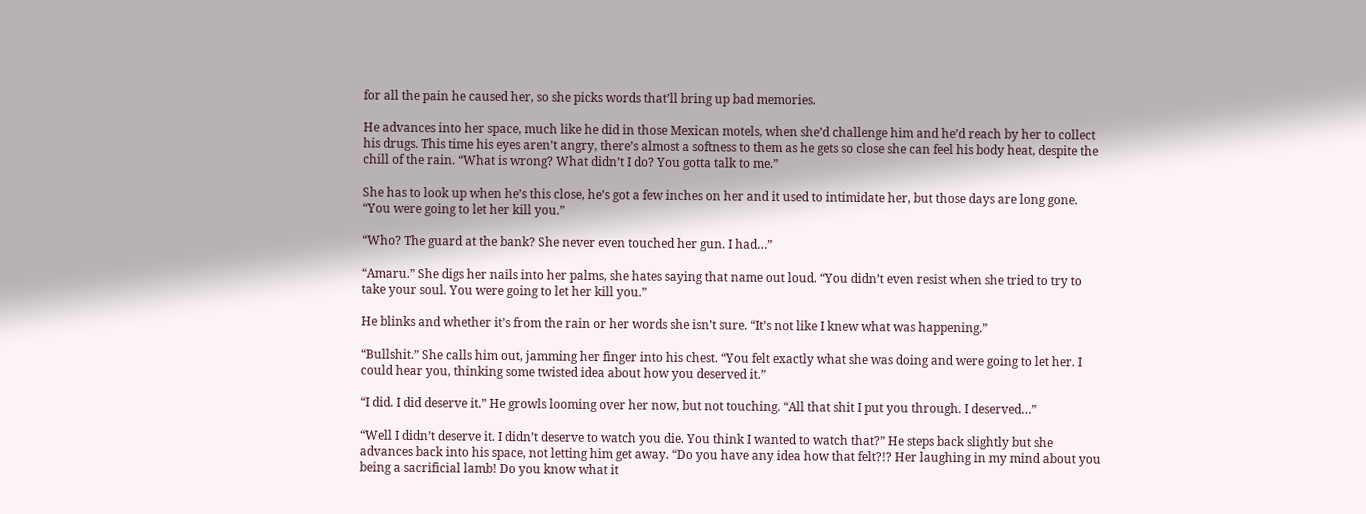for all the pain he caused her, so she picks words that’ll bring up bad memories.

He advances into her space, much like he did in those Mexican motels, when she’d challenge him and he’d reach by her to collect his drugs. This time his eyes aren’t angry, there’s almost a softness to them as he gets so close she can feel his body heat, despite the chill of the rain. “What is wrong? What didn’t I do? You gotta talk to me.”

She has to look up when he’s this close, he’s got a few inches on her and it used to intimidate her, but those days are long gone. “You were going to let her kill you.”

“Who? The guard at the bank? She never even touched her gun. I had…”

“Amaru.” She digs her nails into her palms, she hates saying that name out loud. “You didn’t even resist when she tried to try to take your soul. You were going to let her kill you.”

He blinks and whether it’s from the rain or her words she isn’t sure. “It’s not like I knew what was happening.”

“Bullshit.” She calls him out, jamming her finger into his chest. “You felt exactly what she was doing and were going to let her. I could hear you, thinking some twisted idea about how you deserved it.”

“I did. I did deserve it.” He growls looming over her now, but not touching. “All that shit I put you through. I deserved…”

“Well I didn’t deserve it. I didn’t deserve to watch you die. You think I wanted to watch that?” He steps back slightly but she advances back into his space, not letting him get away. “Do you have any idea how that felt?!? Her laughing in my mind about you being a sacrificial lamb! Do you know what it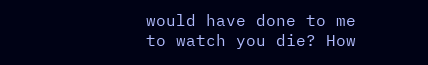would have done to me to watch you die? How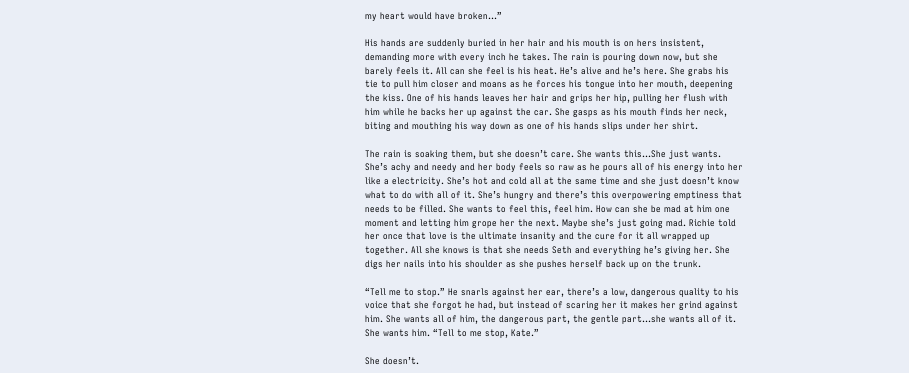my heart would have broken…”

His hands are suddenly buried in her hair and his mouth is on hers insistent, demanding more with every inch he takes. The rain is pouring down now, but she barely feels it. All can she feel is his heat. He’s alive and he’s here. She grabs his tie to pull him closer and moans as he forces his tongue into her mouth, deepening the kiss. One of his hands leaves her hair and grips her hip, pulling her flush with him while he backs her up against the car. She gasps as his mouth finds her neck, biting and mouthing his way down as one of his hands slips under her shirt.

The rain is soaking them, but she doesn’t care. She wants this…She just wants. She’s achy and needy and her body feels so raw as he pours all of his energy into her like a electricity. She’s hot and cold all at the same time and she just doesn’t know what to do with all of it. She’s hungry and there’s this overpowering emptiness that needs to be filled. She wants to feel this, feel him. How can she be mad at him one moment and letting him grope her the next. Maybe she’s just going mad. Richie told her once that love is the ultimate insanity and the cure for it all wrapped up together. All she knows is that she needs Seth and everything he’s giving her. She digs her nails into his shoulder as she pushes herself back up on the trunk.

“Tell me to stop.” He snarls against her ear, there’s a low, dangerous quality to his voice that she forgot he had, but instead of scaring her it makes her grind against him. She wants all of him, the dangerous part, the gentle part…she wants all of it. She wants him. “Tell to me stop, Kate.”

She doesn’t.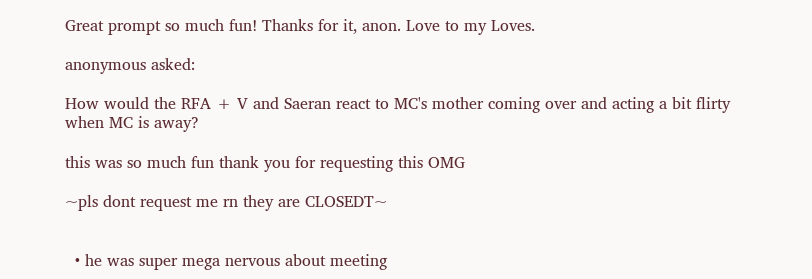Great prompt so much fun! Thanks for it, anon. Love to my Loves.

anonymous asked:

How would the RFA + V and Saeran react to MC's mother coming over and acting a bit flirty when MC is away?

this was so much fun thank you for requesting this OMG

~pls dont request me rn they are CLOSEDT~


  • he was super mega nervous about meeting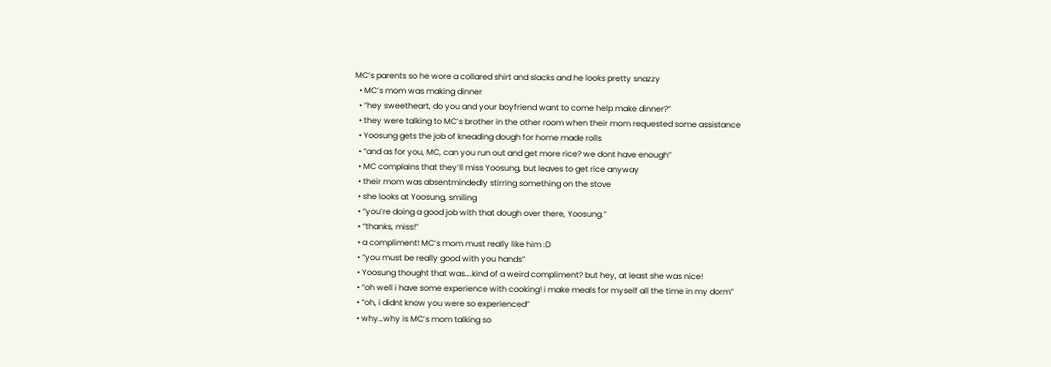MC’s parents so he wore a collared shirt and slacks and he looks pretty snazzy
  • MC’s mom was making dinner
  • “hey sweetheart, do you and your boyfriend want to come help make dinner?”
  • they were talking to MC’s brother in the other room when their mom requested some assistance
  • Yoosung gets the job of kneading dough for home made rolls
  • “and as for you, MC, can you run out and get more rice? we dont have enough”
  • MC complains that they’ll miss Yoosung, but leaves to get rice anyway
  • their mom was absentmindedly stirring something on the stove
  • she looks at Yoosung, smiling
  • “you’re doing a good job with that dough over there, Yoosung.”
  • “thanks, miss!”
  • a compliment! MC’s mom must really like him :D
  • “you must be really good with you hands”
  • Yoosung thought that was….kind of a weird compliment? but hey, at least she was nice!
  • “oh well i have some experience with cooking! i make meals for myself all the time in my dorm”
  • “oh, i didnt know you were so experienced”
  • why…why is MC’s mom talking so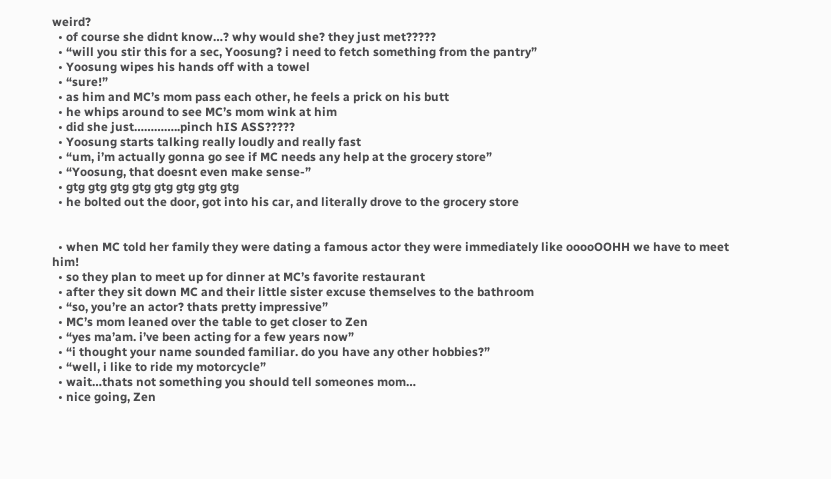weird?
  • of course she didnt know…? why would she? they just met?????
  • “will you stir this for a sec, Yoosung? i need to fetch something from the pantry”
  • Yoosung wipes his hands off with a towel
  • “sure!”
  • as him and MC’s mom pass each other, he feels a prick on his butt
  • he whips around to see MC’s mom wink at him
  • did she just…………..pinch hIS ASS?????
  • Yoosung starts talking really loudly and really fast
  • “um, i’m actually gonna go see if MC needs any help at the grocery store”
  • “Yoosung, that doesnt even make sense-”
  • gtg gtg gtg gtg gtg gtg gtg gtg
  • he bolted out the door, got into his car, and literally drove to the grocery store


  • when MC told her family they were dating a famous actor they were immediately like ooooOOHH we have to meet him!
  • so they plan to meet up for dinner at MC’s favorite restaurant
  • after they sit down MC and their little sister excuse themselves to the bathroom
  • “so, you’re an actor? thats pretty impressive”
  • MC’s mom leaned over the table to get closer to Zen
  • “yes ma’am. i’ve been acting for a few years now”
  • “i thought your name sounded familiar. do you have any other hobbies?”
  • “well, i like to ride my motorcycle”
  • wait…thats not something you should tell someones mom…
  • nice going, Zen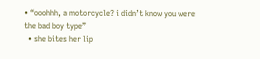• “ooohhh, a motorcycle? i didn’t know you were the bad boy type”
  • she bites her lip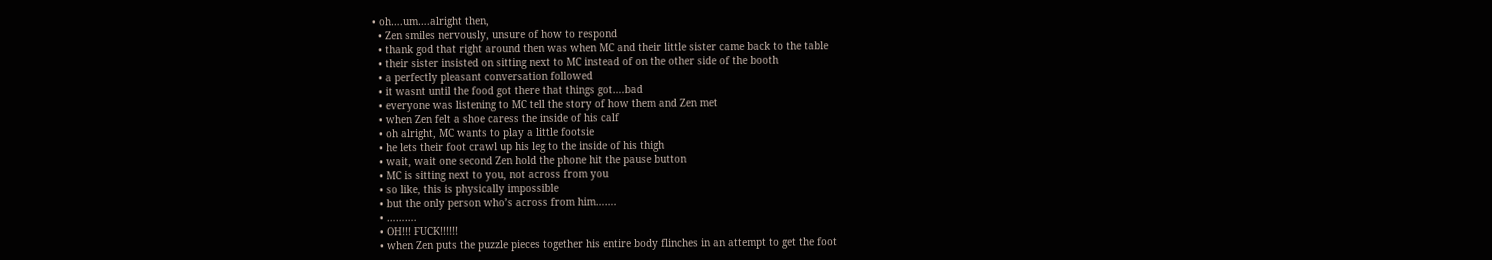• oh….um….alright then,
  • Zen smiles nervously, unsure of how to respond
  • thank god that right around then was when MC and their little sister came back to the table
  • their sister insisted on sitting next to MC instead of on the other side of the booth
  • a perfectly pleasant conversation followed
  • it wasnt until the food got there that things got….bad
  • everyone was listening to MC tell the story of how them and Zen met
  • when Zen felt a shoe caress the inside of his calf
  • oh alright, MC wants to play a little footsie
  • he lets their foot crawl up his leg to the inside of his thigh
  • wait, wait one second Zen hold the phone hit the pause button
  • MC is sitting next to you, not across from you
  • so like, this is physically impossible
  • but the only person who’s across from him…….
  • ……….
  • OH!!! FUCK!!!!!!
  • when Zen puts the puzzle pieces together his entire body flinches in an attempt to get the foot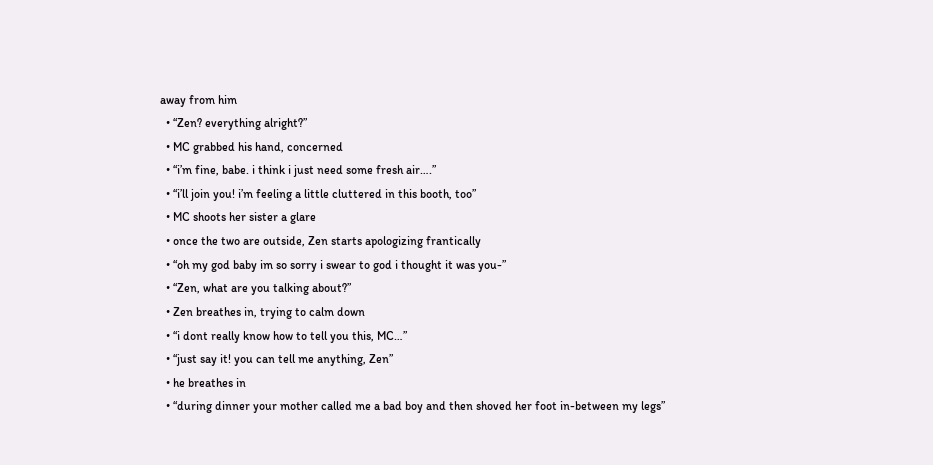away from him
  • “Zen? everything alright?”
  • MC grabbed his hand, concerned
  • “i’m fine, babe. i think i just need some fresh air….”
  • “i’ll join you! i’m feeling a little cluttered in this booth, too”
  • MC shoots her sister a glare
  • once the two are outside, Zen starts apologizing frantically
  • “oh my god baby im so sorry i swear to god i thought it was you-”
  • “Zen, what are you talking about?”
  • Zen breathes in, trying to calm down
  • “i dont really know how to tell you this, MC…”
  • “just say it! you can tell me anything, Zen”
  • he breathes in
  • “during dinner your mother called me a bad boy and then shoved her foot in-between my legs”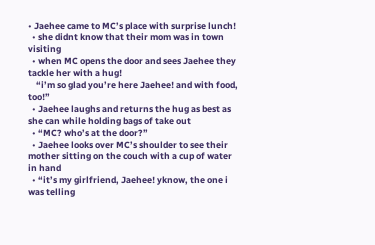• Jaehee came to MC’s place with surprise lunch!
  • she didnt know that their mom was in town visiting
  • when MC opens the door and sees Jaehee they tackle her with a hug!
    “i’m so glad you’re here Jaehee! and with food, too!”
  • Jaehee laughs and returns the hug as best as she can while holding bags of take out
  • “MC? who’s at the door?”
  • Jaehee looks over MC’s shoulder to see their mother sitting on the couch with a cup of water in hand
  • “it’s my girlfriend, Jaehee! yknow, the one i was telling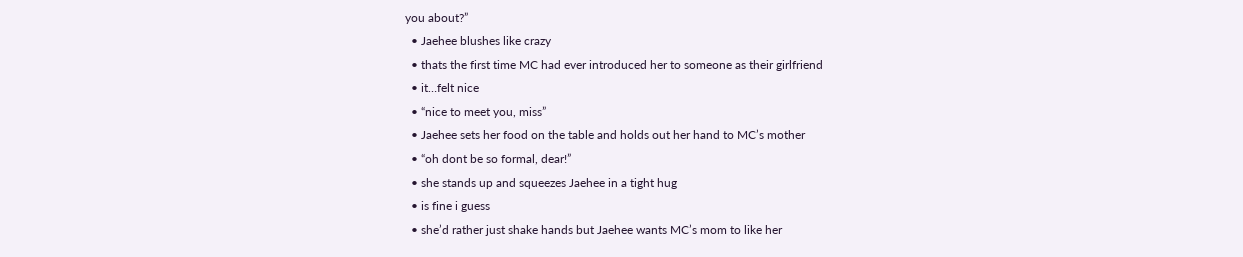you about?”
  • Jaehee blushes like crazy
  • thats the first time MC had ever introduced her to someone as their girlfriend
  • it…felt nice
  • “nice to meet you, miss”
  • Jaehee sets her food on the table and holds out her hand to MC’s mother
  • “oh dont be so formal, dear!”
  • she stands up and squeezes Jaehee in a tight hug
  • is fine i guess
  • she’d rather just shake hands but Jaehee wants MC’s mom to like her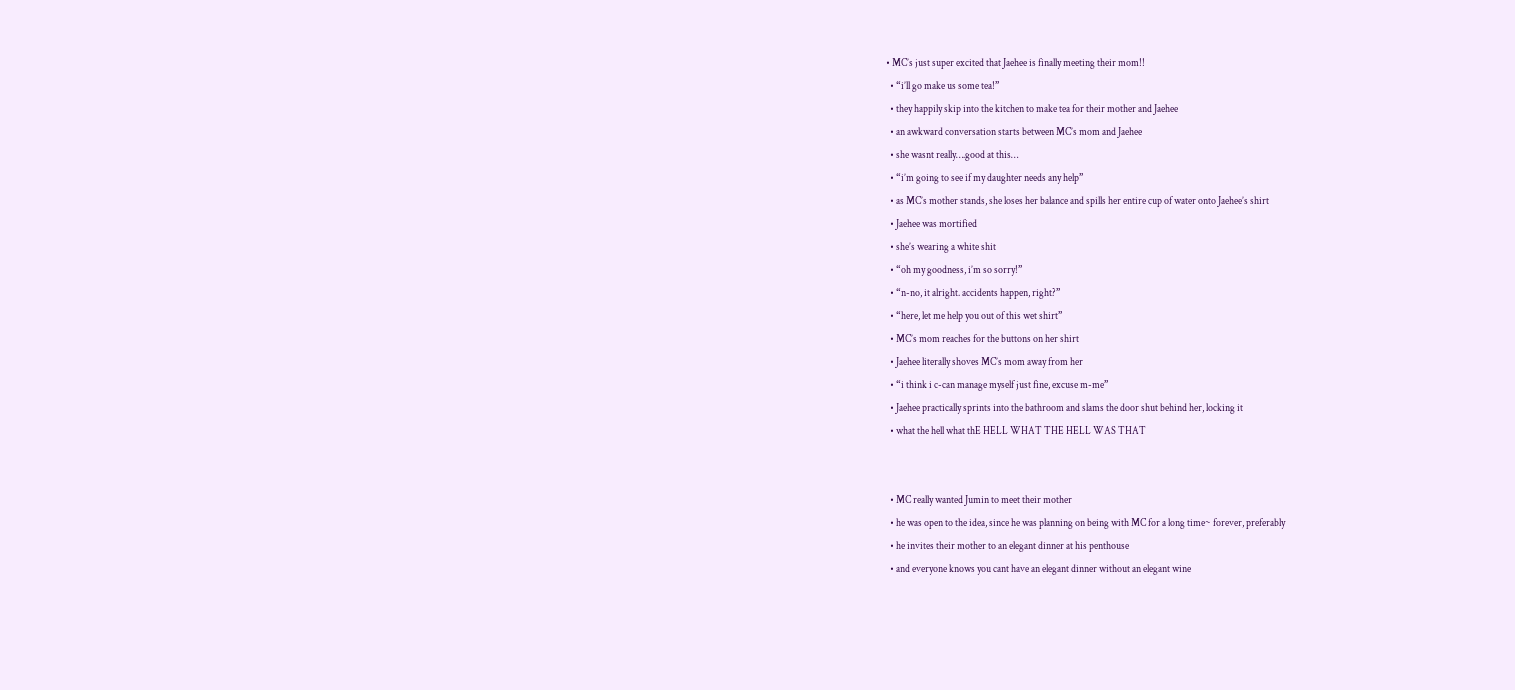• MC’s just super excited that Jaehee is finally meeting their mom!!
  • “i’ll go make us some tea!”
  • they happily skip into the kitchen to make tea for their mother and Jaehee
  • an awkward conversation starts between MC’s mom and Jaehee
  • she wasnt really….good at this…
  • “i’m going to see if my daughter needs any help”
  • as MC’s mother stands, she loses her balance and spills her entire cup of water onto Jaehee’s shirt
  • Jaehee was mortified
  • she’s wearing a white shit
  • “oh my goodness, i’m so sorry!”
  • “n-no, it alright. accidents happen, right?”
  • “here, let me help you out of this wet shirt”
  • MC’s mom reaches for the buttons on her shirt
  • Jaehee literally shoves MC’s mom away from her
  • “i think i c-can manage myself just fine, excuse m-me”
  • Jaehee practically sprints into the bathroom and slams the door shut behind her, locking it
  • what the hell what thE HELL WHAT THE HELL WAS THAT


  • MC really wanted Jumin to meet their mother
  • he was open to the idea, since he was planning on being with MC for a long time~ forever, preferably
  • he invites their mother to an elegant dinner at his penthouse
  • and everyone knows you cant have an elegant dinner without an elegant wine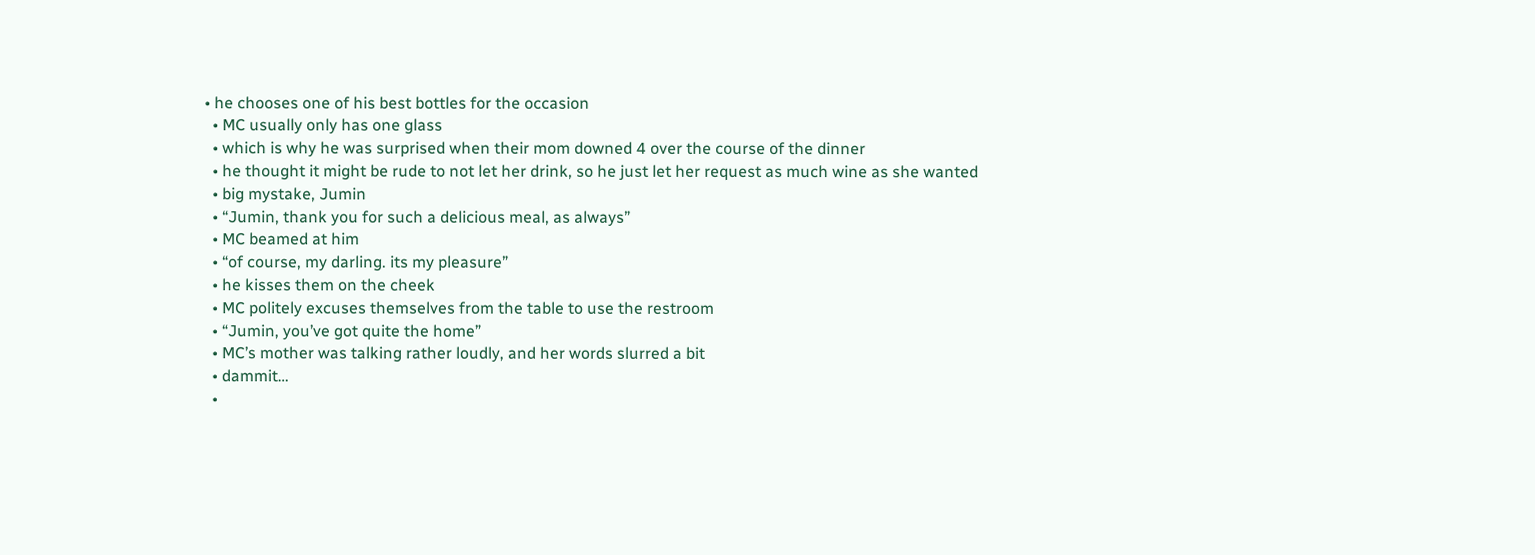• he chooses one of his best bottles for the occasion
  • MC usually only has one glass
  • which is why he was surprised when their mom downed 4 over the course of the dinner
  • he thought it might be rude to not let her drink, so he just let her request as much wine as she wanted
  • big mystake, Jumin
  • “Jumin, thank you for such a delicious meal, as always”
  • MC beamed at him
  • “of course, my darling. its my pleasure”
  • he kisses them on the cheek
  • MC politely excuses themselves from the table to use the restroom
  • “Jumin, you’ve got quite the home”
  • MC’s mother was talking rather loudly, and her words slurred a bit
  • dammit…
  •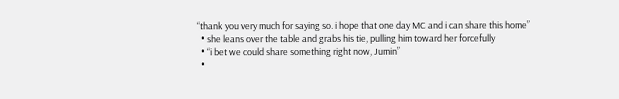“thank you very much for saying so. i hope that one day MC and i can share this home”
  • she leans over the table and grabs his tie, pulling him toward her forcefully
  • “i bet we could share something right now, Jumin”
  •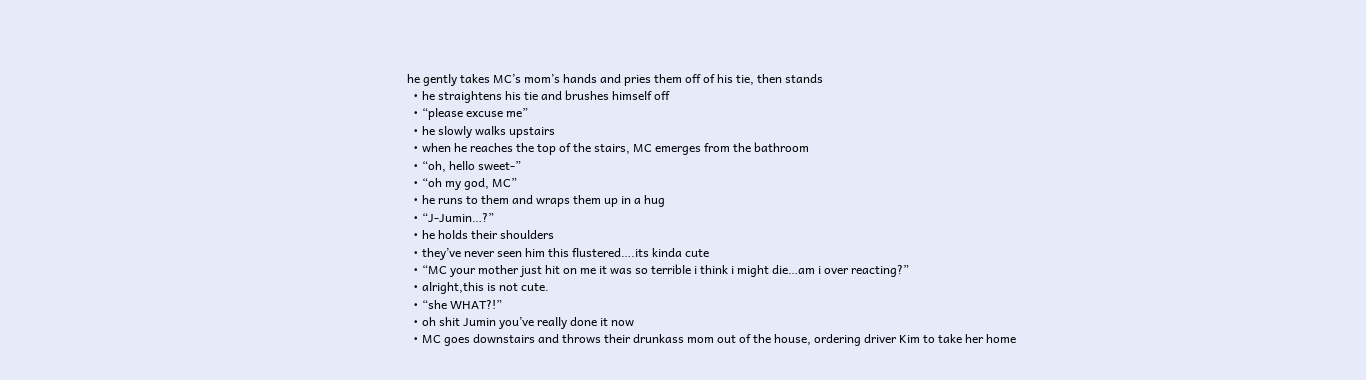he gently takes MC’s mom’s hands and pries them off of his tie, then stands
  • he straightens his tie and brushes himself off
  • “please excuse me”
  • he slowly walks upstairs
  • when he reaches the top of the stairs, MC emerges from the bathroom
  • “oh, hello sweet-”
  • “oh my god, MC”
  • he runs to them and wraps them up in a hug
  • “J-Jumin…?”
  • he holds their shoulders
  • they’ve never seen him this flustered….its kinda cute
  • “MC your mother just hit on me it was so terrible i think i might die…am i over reacting?”
  • alright,this is not cute.
  • “she WHAT?!”
  • oh shit Jumin you’ve really done it now
  • MC goes downstairs and throws their drunkass mom out of the house, ordering driver Kim to take her home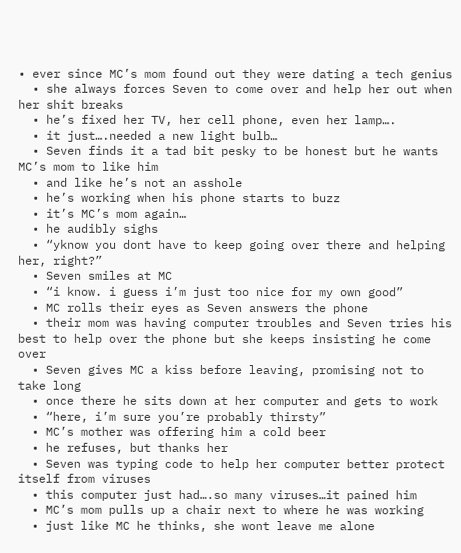• ever since MC’s mom found out they were dating a tech genius
  • she always forces Seven to come over and help her out when her shit breaks
  • he’s fixed her TV, her cell phone, even her lamp….
  • it just….needed a new light bulb…
  • Seven finds it a tad bit pesky to be honest but he wants MC’s mom to like him
  • and like he’s not an asshole
  • he’s working when his phone starts to buzz
  • it’s MC’s mom again…
  • he audibly sighs
  • “yknow you dont have to keep going over there and helping her, right?”
  • Seven smiles at MC
  • “i know. i guess i’m just too nice for my own good”
  • MC rolls their eyes as Seven answers the phone
  • their mom was having computer troubles and Seven tries his best to help over the phone but she keeps insisting he come over
  • Seven gives MC a kiss before leaving, promising not to take long
  • once there he sits down at her computer and gets to work
  • “here, i’m sure you’re probably thirsty”
  • MC’s mother was offering him a cold beer
  • he refuses, but thanks her
  • Seven was typing code to help her computer better protect itself from viruses
  • this computer just had….so many viruses…it pained him
  • MC’s mom pulls up a chair next to where he was working
  • just like MC he thinks, she wont leave me alone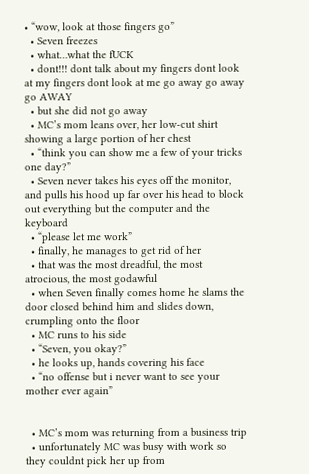• “wow, look at those fingers go”
  • Seven freezes
  • what…what the fUCK
  • dont!!! dont talk about my fingers dont look at my fingers dont look at me go away go away go AWAY
  • but she did not go away
  • MC’s mom leans over, her low-cut shirt showing a large portion of her chest
  • “think you can show me a few of your tricks one day?”
  • Seven never takes his eyes off the monitor, and pulls his hood up far over his head to block out everything but the computer and the keyboard
  • “please let me work”
  • finally, he manages to get rid of her
  • that was the most dreadful, the most atrocious, the most godawful
  • when Seven finally comes home he slams the door closed behind him and slides down, crumpling onto the floor
  • MC runs to his side
  • “Seven, you okay?”
  • he looks up, hands covering his face
  • “no offense but i never want to see your mother ever again”


  • MC’s mom was returning from a business trip
  • unfortunately MC was busy with work so they couldnt pick her up from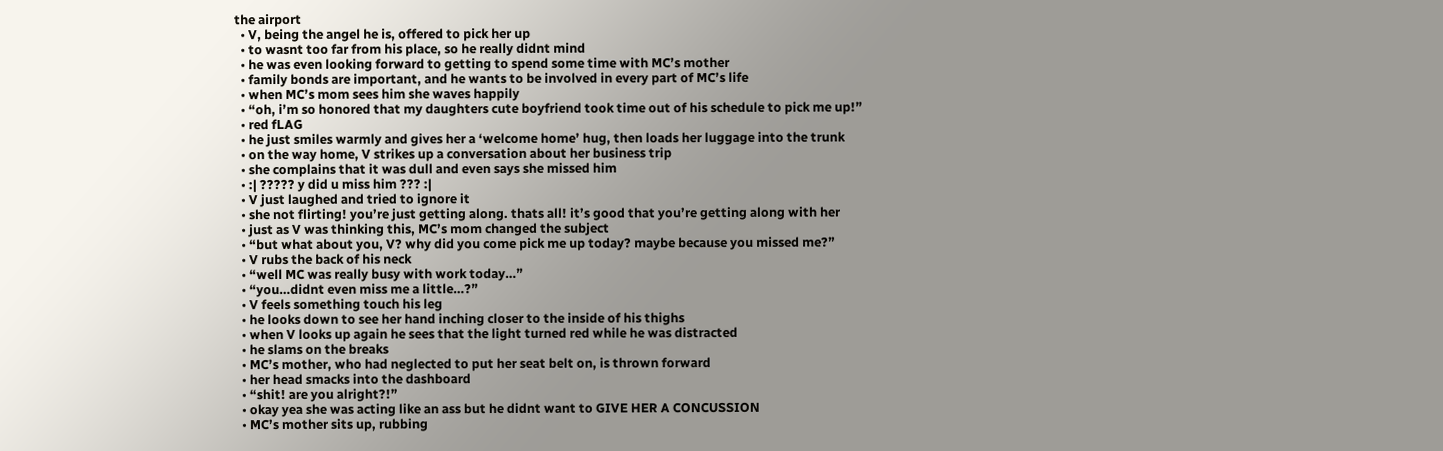the airport
  • V, being the angel he is, offered to pick her up
  • to wasnt too far from his place, so he really didnt mind
  • he was even looking forward to getting to spend some time with MC’s mother
  • family bonds are important, and he wants to be involved in every part of MC’s life
  • when MC’s mom sees him she waves happily
  • “oh, i’m so honored that my daughters cute boyfriend took time out of his schedule to pick me up!”
  • red fLAG
  • he just smiles warmly and gives her a ‘welcome home’ hug, then loads her luggage into the trunk
  • on the way home, V strikes up a conversation about her business trip
  • she complains that it was dull and even says she missed him
  • :| ????? y did u miss him ??? :|
  • V just laughed and tried to ignore it
  • she not flirting! you’re just getting along. thats all! it’s good that you’re getting along with her
  • just as V was thinking this, MC’s mom changed the subject
  • “but what about you, V? why did you come pick me up today? maybe because you missed me?”
  • V rubs the back of his neck
  • “well MC was really busy with work today…”
  • “you…didnt even miss me a little…?”
  • V feels something touch his leg
  • he looks down to see her hand inching closer to the inside of his thighs
  • when V looks up again he sees that the light turned red while he was distracted
  • he slams on the breaks
  • MC’s mother, who had neglected to put her seat belt on, is thrown forward
  • her head smacks into the dashboard
  • “shit! are you alright?!”
  • okay yea she was acting like an ass but he didnt want to GIVE HER A CONCUSSION
  • MC’s mother sits up, rubbing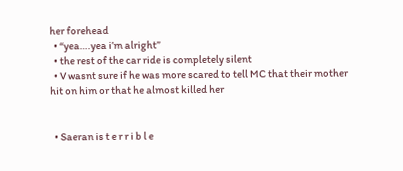her forehead
  • “yea….yea i’m alright”
  • the rest of the car ride is completely silent
  • V wasnt sure if he was more scared to tell MC that their mother hit on him or that he almost killed her


  • Saeran is t e r r i b l e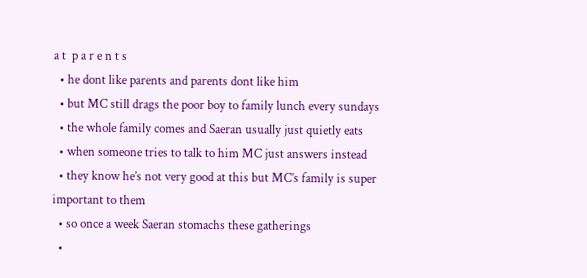a t  p a r e n t s
  • he dont like parents and parents dont like him
  • but MC still drags the poor boy to family lunch every sundays
  • the whole family comes and Saeran usually just quietly eats
  • when someone tries to talk to him MC just answers instead
  • they know he’s not very good at this but MC’s family is super important to them
  • so once a week Saeran stomachs these gatherings
  •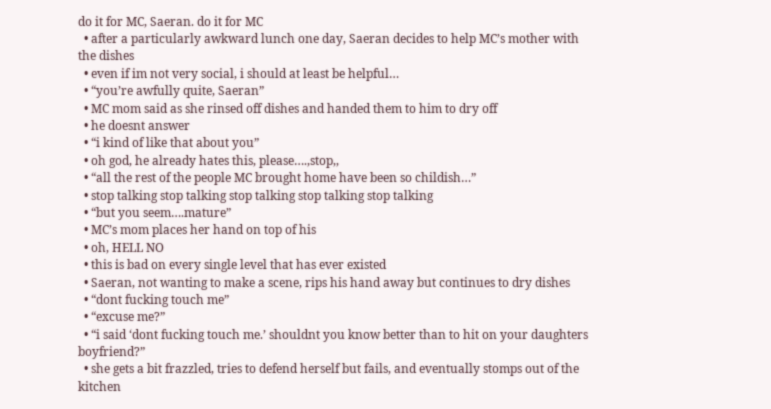do it for MC, Saeran. do it for MC
  • after a particularly awkward lunch one day, Saeran decides to help MC’s mother with the dishes
  • even if im not very social, i should at least be helpful…
  • “you’re awfully quite, Saeran”
  • MC mom said as she rinsed off dishes and handed them to him to dry off
  • he doesnt answer
  • “i kind of like that about you”
  • oh god, he already hates this, please….,stop,,
  • “all the rest of the people MC brought home have been so childish…”
  • stop talking stop talking stop talking stop talking stop talking
  • “but you seem….mature”
  • MC’s mom places her hand on top of his
  • oh, HELL NO
  • this is bad on every single level that has ever existed
  • Saeran, not wanting to make a scene, rips his hand away but continues to dry dishes
  • “dont fucking touch me”
  • “excuse me?”
  • “i said ‘dont fucking touch me.’ shouldnt you know better than to hit on your daughters boyfriend?”
  • she gets a bit frazzled, tries to defend herself but fails, and eventually stomps out of the kitchen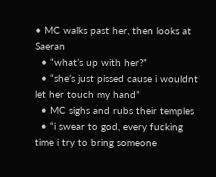• MC walks past her, then looks at Saeran
  • “what’s up with her?”
  • “she’s just pissed cause i wouldnt let her touch my hand”
  • MC sighs and rubs their temples
  • “i swear to god, every fucking time i try to bring someone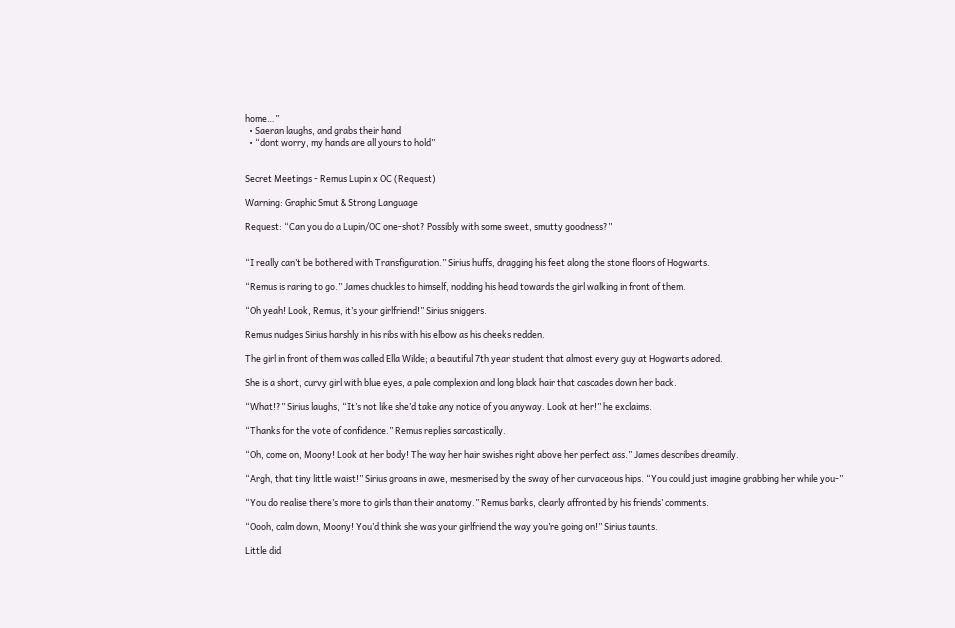home…”
  • Saeran laughs, and grabs their hand
  • “dont worry, my hands are all yours to hold”


Secret Meetings - Remus Lupin x OC (Request)

Warning: Graphic Smut & Strong Language

Request: “Can you do a Lupin/OC one-shot? Possibly with some sweet, smutty goodness?”


“I really can’t be bothered with Transfiguration.” Sirius huffs, dragging his feet along the stone floors of Hogwarts.

“Remus is raring to go.” James chuckles to himself, nodding his head towards the girl walking in front of them.

“Oh yeah! Look, Remus, it’s your girlfriend!” Sirius sniggers.

Remus nudges Sirius harshly in his ribs with his elbow as his cheeks redden.

The girl in front of them was called Ella Wilde; a beautiful 7th year student that almost every guy at Hogwarts adored.

She is a short, curvy girl with blue eyes, a pale complexion and long black hair that cascades down her back.

“What!?” Sirius laughs, “It’s not like she’d take any notice of you anyway. Look at her!” he exclaims.

“Thanks for the vote of confidence.” Remus replies sarcastically.

“Oh, come on, Moony! Look at her body! The way her hair swishes right above her perfect ass.” James describes dreamily.

“Argh, that tiny little waist!” Sirius groans in awe, mesmerised by the sway of her curvaceous hips. “You could just imagine grabbing her while you-”

“You do realise there’s more to girls than their anatomy.” Remus barks, clearly affronted by his friends’ comments.

“Oooh, calm down, Moony! You’d think she was your girlfriend the way you’re going on!” Sirius taunts.

Little did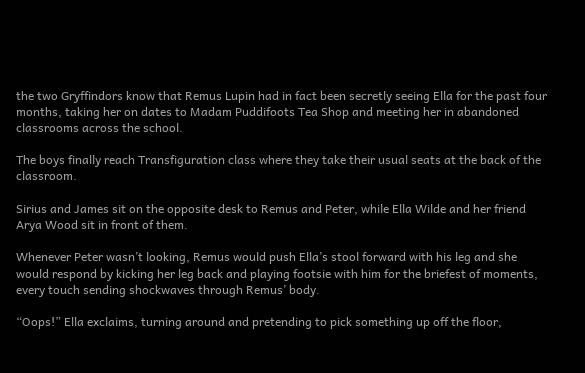the two Gryffindors know that Remus Lupin had in fact been secretly seeing Ella for the past four months, taking her on dates to Madam Puddifoots Tea Shop and meeting her in abandoned classrooms across the school.

The boys finally reach Transfiguration class where they take their usual seats at the back of the classroom.

Sirius and James sit on the opposite desk to Remus and Peter, while Ella Wilde and her friend Arya Wood sit in front of them.

Whenever Peter wasn’t looking, Remus would push Ella’s stool forward with his leg and she would respond by kicking her leg back and playing footsie with him for the briefest of moments, every touch sending shockwaves through Remus’ body.

“Oops!” Ella exclaims, turning around and pretending to pick something up off the floor,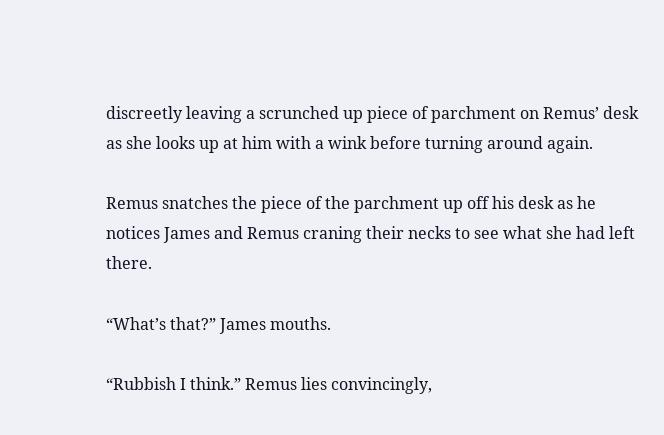discreetly leaving a scrunched up piece of parchment on Remus’ desk as she looks up at him with a wink before turning around again.

Remus snatches the piece of the parchment up off his desk as he notices James and Remus craning their necks to see what she had left there.

“What’s that?” James mouths.

“Rubbish I think.” Remus lies convincingly,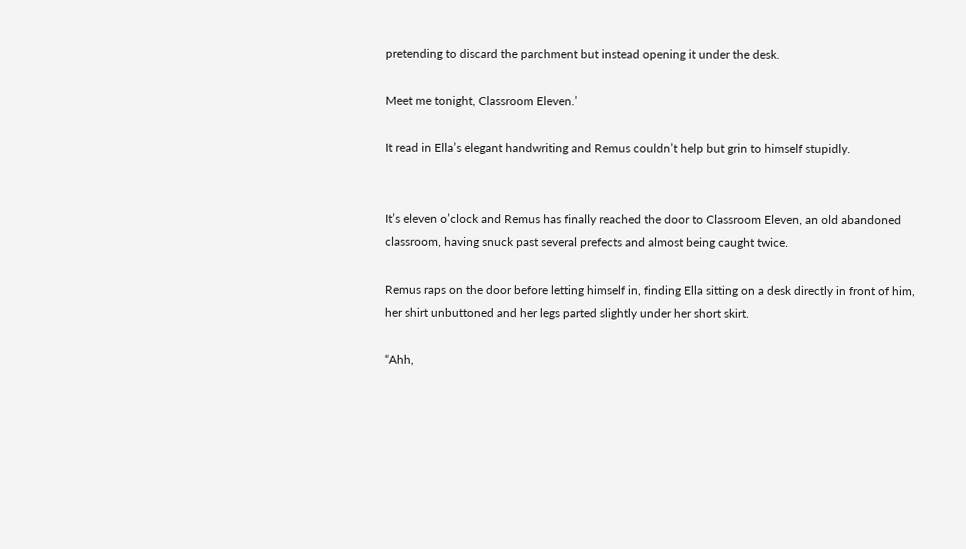pretending to discard the parchment but instead opening it under the desk.

Meet me tonight, Classroom Eleven.’

It read in Ella’s elegant handwriting and Remus couldn’t help but grin to himself stupidly.


It’s eleven o’clock and Remus has finally reached the door to Classroom Eleven, an old abandoned classroom, having snuck past several prefects and almost being caught twice.

Remus raps on the door before letting himself in, finding Ella sitting on a desk directly in front of him, her shirt unbuttoned and her legs parted slightly under her short skirt.

“Ahh,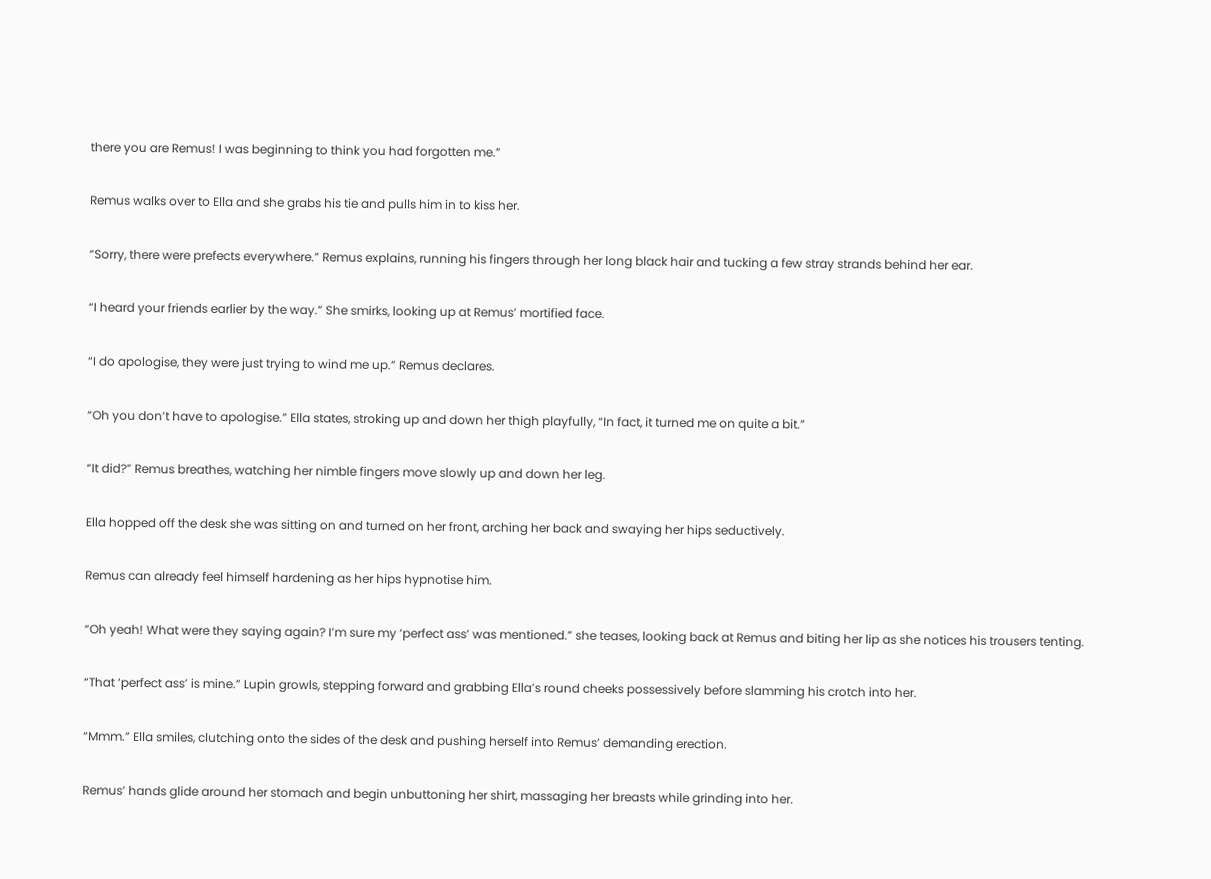there you are Remus! I was beginning to think you had forgotten me.”

Remus walks over to Ella and she grabs his tie and pulls him in to kiss her.

“Sorry, there were prefects everywhere.” Remus explains, running his fingers through her long black hair and tucking a few stray strands behind her ear.

“I heard your friends earlier by the way.” She smirks, looking up at Remus’ mortified face.

“I do apologise, they were just trying to wind me up.” Remus declares.

“Oh you don’t have to apologise.” Ella states, stroking up and down her thigh playfully, “In fact, it turned me on quite a bit.”

“It did?” Remus breathes, watching her nimble fingers move slowly up and down her leg.

Ella hopped off the desk she was sitting on and turned on her front, arching her back and swaying her hips seductively.

Remus can already feel himself hardening as her hips hypnotise him.

“Oh yeah! What were they saying again? I’m sure my ‘perfect ass’ was mentioned.” she teases, looking back at Remus and biting her lip as she notices his trousers tenting.

“That ‘perfect ass’ is mine.” Lupin growls, stepping forward and grabbing Ella’s round cheeks possessively before slamming his crotch into her.

“Mmm.” Ella smiles, clutching onto the sides of the desk and pushing herself into Remus’ demanding erection.

Remus’ hands glide around her stomach and begin unbuttoning her shirt, massaging her breasts while grinding into her.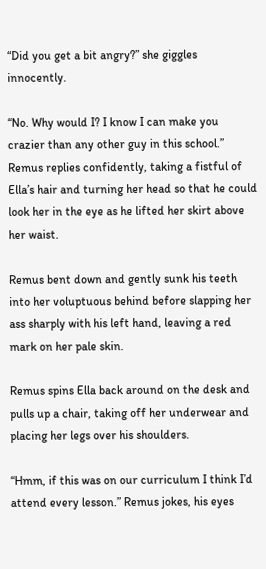“Did you get a bit angry?” she giggles innocently.

“No. Why would I? I know I can make you crazier than any other guy in this school.” Remus replies confidently, taking a fistful of Ella’s hair and turning her head so that he could look her in the eye as he lifted her skirt above her waist.

Remus bent down and gently sunk his teeth into her voluptuous behind before slapping her ass sharply with his left hand, leaving a red mark on her pale skin.

Remus spins Ella back around on the desk and pulls up a chair, taking off her underwear and placing her legs over his shoulders.

“Hmm, if this was on our curriculum I think I’d attend every lesson.” Remus jokes, his eyes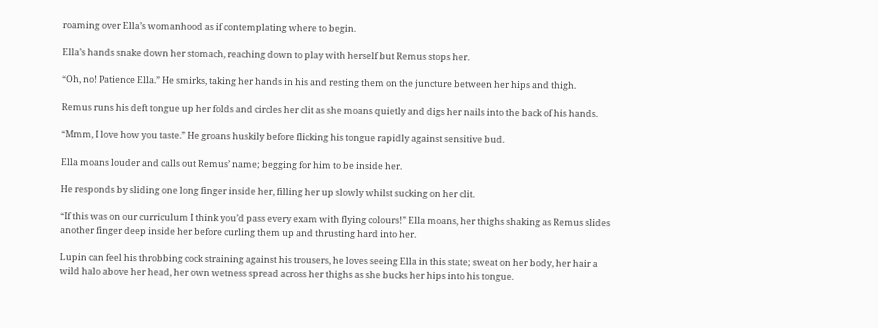roaming over Ella’s womanhood as if contemplating where to begin.

Ella’s hands snake down her stomach, reaching down to play with herself but Remus stops her.

“Oh, no! Patience Ella.” He smirks, taking her hands in his and resting them on the juncture between her hips and thigh.

Remus runs his deft tongue up her folds and circles her clit as she moans quietly and digs her nails into the back of his hands.

“Mmm, I love how you taste.” He groans huskily before flicking his tongue rapidly against sensitive bud.

Ella moans louder and calls out Remus’ name; begging for him to be inside her.

He responds by sliding one long finger inside her, filling her up slowly whilst sucking on her clit.

“If this was on our curriculum I think you’d pass every exam with flying colours!” Ella moans, her thighs shaking as Remus slides another finger deep inside her before curling them up and thrusting hard into her.

Lupin can feel his throbbing cock straining against his trousers, he loves seeing Ella in this state; sweat on her body, her hair a wild halo above her head, her own wetness spread across her thighs as she bucks her hips into his tongue.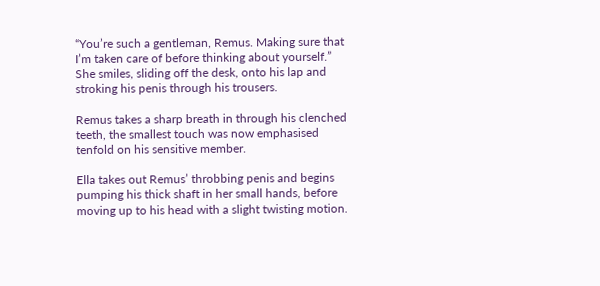“You’re such a gentleman, Remus. Making sure that I’m taken care of before thinking about yourself.” She smiles, sliding off the desk, onto his lap and stroking his penis through his trousers.

Remus takes a sharp breath in through his clenched teeth, the smallest touch was now emphasised tenfold on his sensitive member.

Ella takes out Remus’ throbbing penis and begins pumping his thick shaft in her small hands, before moving up to his head with a slight twisting motion.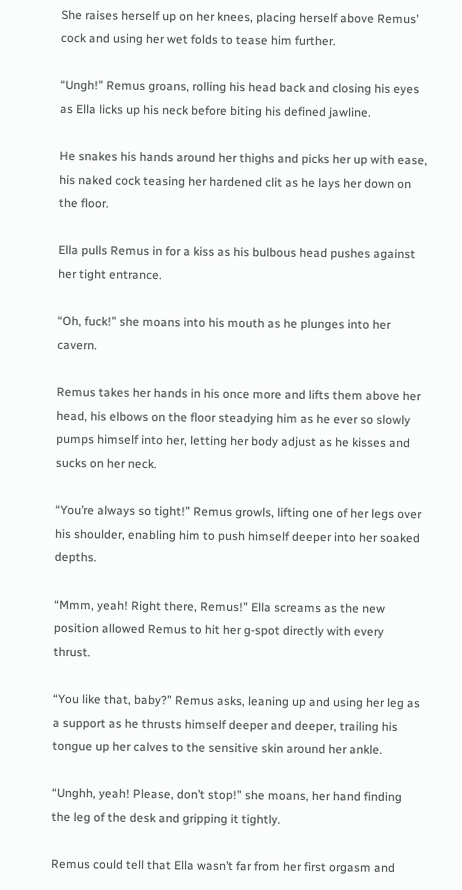She raises herself up on her knees, placing herself above Remus’ cock and using her wet folds to tease him further.

“Ungh!” Remus groans, rolling his head back and closing his eyes as Ella licks up his neck before biting his defined jawline.

He snakes his hands around her thighs and picks her up with ease, his naked cock teasing her hardened clit as he lays her down on the floor.

Ella pulls Remus in for a kiss as his bulbous head pushes against her tight entrance.

“Oh, fuck!” she moans into his mouth as he plunges into her cavern.

Remus takes her hands in his once more and lifts them above her head, his elbows on the floor steadying him as he ever so slowly pumps himself into her, letting her body adjust as he kisses and sucks on her neck.

“You’re always so tight!” Remus growls, lifting one of her legs over his shoulder, enabling him to push himself deeper into her soaked depths.

“Mmm, yeah! Right there, Remus!” Ella screams as the new position allowed Remus to hit her g-spot directly with every thrust.

“You like that, baby?” Remus asks, leaning up and using her leg as a support as he thrusts himself deeper and deeper, trailing his tongue up her calves to the sensitive skin around her ankle.

“Unghh, yeah! Please, don’t stop!” she moans, her hand finding the leg of the desk and gripping it tightly.

Remus could tell that Ella wasn’t far from her first orgasm and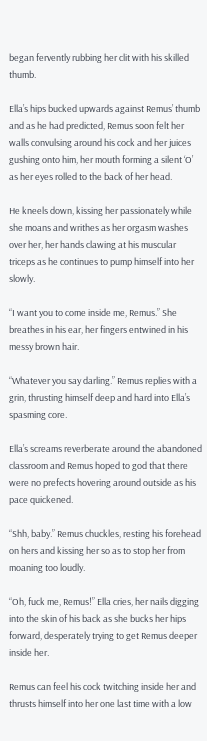began fervently rubbing her clit with his skilled thumb.

Ella’s hips bucked upwards against Remus’ thumb and as he had predicted, Remus soon felt her walls convulsing around his cock and her juices gushing onto him, her mouth forming a silent ‘O’ as her eyes rolled to the back of her head.

He kneels down, kissing her passionately while she moans and writhes as her orgasm washes over her, her hands clawing at his muscular triceps as he continues to pump himself into her slowly.

“I want you to come inside me, Remus.” She breathes in his ear, her fingers entwined in his messy brown hair.

“Whatever you say darling.” Remus replies with a grin, thrusting himself deep and hard into Ella’s spasming core.

Ella’s screams reverberate around the abandoned classroom and Remus hoped to god that there were no prefects hovering around outside as his pace quickened.

“Shh, baby.” Remus chuckles, resting his forehead on hers and kissing her so as to stop her from moaning too loudly.

“Oh, fuck me, Remus!” Ella cries, her nails digging into the skin of his back as she bucks her hips forward, desperately trying to get Remus deeper inside her.

Remus can feel his cock twitching inside her and thrusts himself into her one last time with a low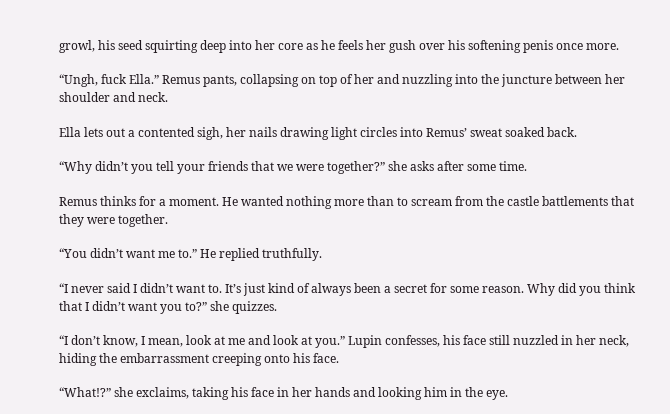growl, his seed squirting deep into her core as he feels her gush over his softening penis once more.

“Ungh, fuck Ella.” Remus pants, collapsing on top of her and nuzzling into the juncture between her shoulder and neck.

Ella lets out a contented sigh, her nails drawing light circles into Remus’ sweat soaked back.

“Why didn’t you tell your friends that we were together?” she asks after some time.

Remus thinks for a moment. He wanted nothing more than to scream from the castle battlements that they were together.

“You didn’t want me to.” He replied truthfully.

“I never said I didn’t want to. It’s just kind of always been a secret for some reason. Why did you think that I didn’t want you to?” she quizzes.

“I don’t know, I mean, look at me and look at you.” Lupin confesses, his face still nuzzled in her neck, hiding the embarrassment creeping onto his face.

“What!?” she exclaims, taking his face in her hands and looking him in the eye.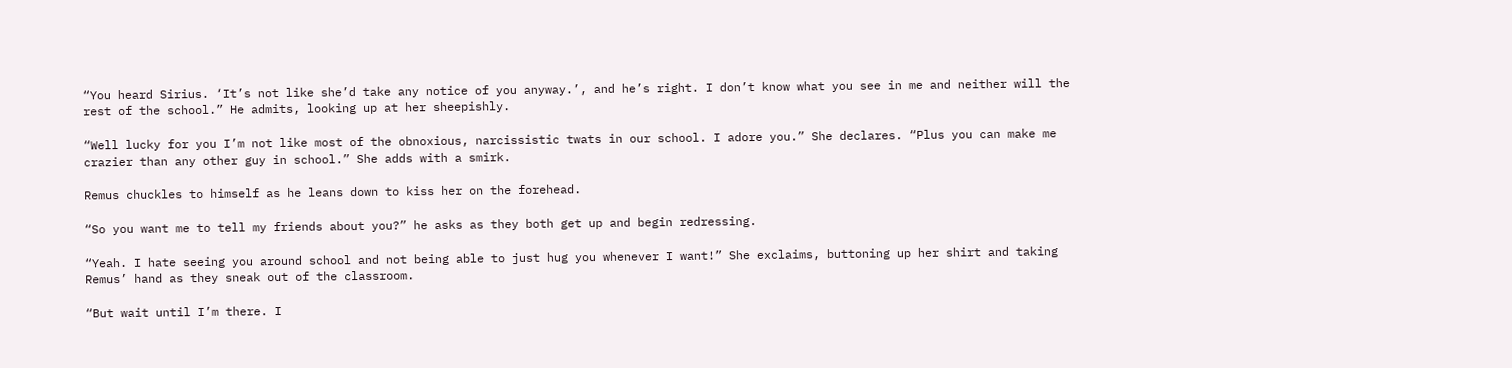“You heard Sirius. ‘It’s not like she’d take any notice of you anyway.’, and he’s right. I don’t know what you see in me and neither will the rest of the school.” He admits, looking up at her sheepishly.

“Well lucky for you I’m not like most of the obnoxious, narcissistic twats in our school. I adore you.” She declares. “Plus you can make me crazier than any other guy in school.” She adds with a smirk.

Remus chuckles to himself as he leans down to kiss her on the forehead.

“So you want me to tell my friends about you?” he asks as they both get up and begin redressing.

“Yeah. I hate seeing you around school and not being able to just hug you whenever I want!” She exclaims, buttoning up her shirt and taking Remus’ hand as they sneak out of the classroom.

“But wait until I’m there. I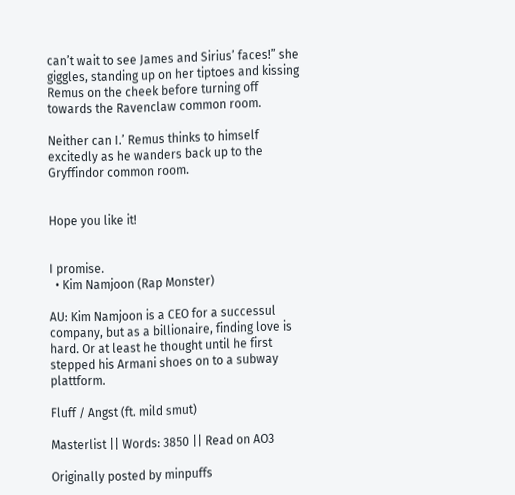can’t wait to see James and Sirius’ faces!” she giggles, standing up on her tiptoes and kissing Remus on the cheek before turning off towards the Ravenclaw common room.

Neither can I.’ Remus thinks to himself excitedly as he wanders back up to the Gryffindor common room.


Hope you like it!


I promise.
  • Kim Namjoon (Rap Monster)

AU: Kim Namjoon is a CEO for a successul company, but as a billionaire, finding love is hard. Or at least he thought until he first stepped his Armani shoes on to a subway plattform.

Fluff / Angst (ft. mild smut)

Masterlist || Words: 3850 || Read on AO3

Originally posted by minpuffs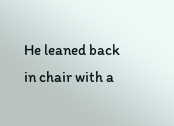He leaned back in chair with a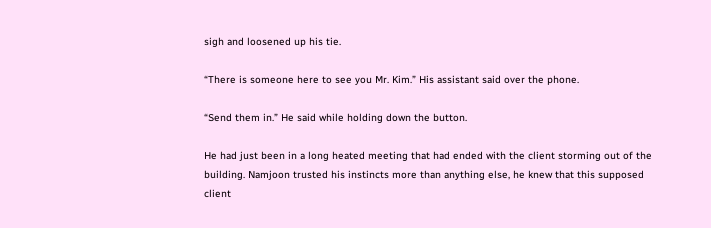sigh and loosened up his tie.

“There is someone here to see you Mr. Kim.” His assistant said over the phone.

“Send them in.” He said while holding down the button.

He had just been in a long heated meeting that had ended with the client storming out of the building. Namjoon trusted his instincts more than anything else, he knew that this supposed client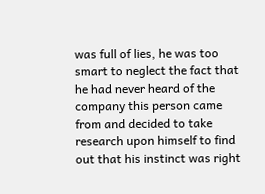was full of lies, he was too smart to neglect the fact that he had never heard of the company this person came from and decided to take research upon himself to find out that his instinct was right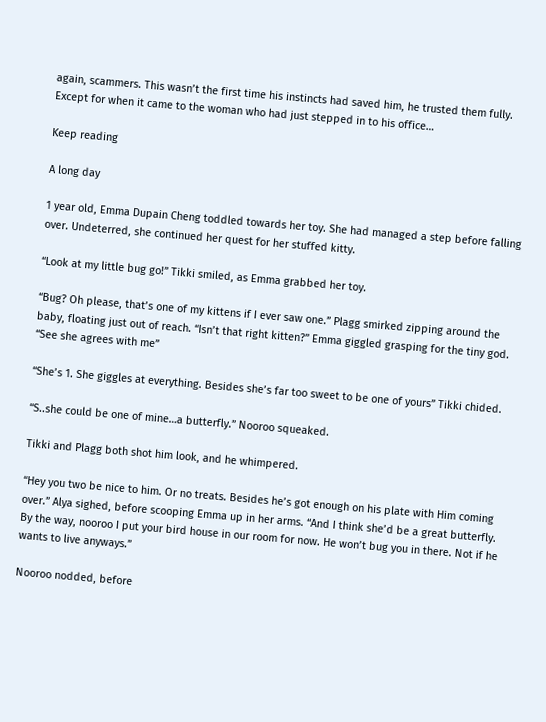again, scammers. This wasn’t the first time his instincts had saved him, he trusted them fully. Except for when it came to the woman who had just stepped in to his office…

Keep reading

A long day

1 year old, Emma Dupain Cheng toddled towards her toy. She had managed a step before falling over. Undeterred, she continued her quest for her stuffed kitty.

“Look at my little bug go!” Tikki smiled, as Emma grabbed her toy.

“Bug? Oh please, that’s one of my kittens if I ever saw one.” Plagg smirked zipping around the baby, floating just out of reach. “Isn’t that right kitten?” Emma giggled grasping for the tiny god. “See she agrees with me”

“She’s 1. She giggles at everything. Besides she’s far too sweet to be one of yours” Tikki chided.

“S..she could be one of mine…a butterfly.” Nooroo squeaked.

Tikki and Plagg both shot him look, and he whimpered.

“Hey you two be nice to him. Or no treats. Besides he’s got enough on his plate with Him coming over.” Alya sighed, before scooping Emma up in her arms. “And I think she’d be a great butterfly. By the way, nooroo I put your bird house in our room for now. He won’t bug you in there. Not if he wants to live anyways.”

Nooroo nodded, before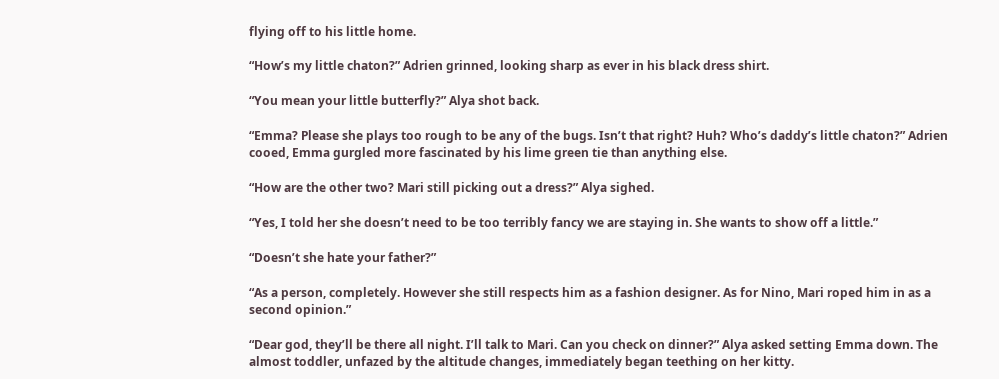flying off to his little home.

“How’s my little chaton?” Adrien grinned, looking sharp as ever in his black dress shirt.

“You mean your little butterfly?” Alya shot back.

“Emma? Please she plays too rough to be any of the bugs. Isn’t that right? Huh? Who’s daddy’s little chaton?” Adrien cooed, Emma gurgled more fascinated by his lime green tie than anything else.

“How are the other two? Mari still picking out a dress?” Alya sighed.

“Yes, I told her she doesn’t need to be too terribly fancy we are staying in. She wants to show off a little.”

“Doesn’t she hate your father?”

“As a person, completely. However she still respects him as a fashion designer. As for Nino, Mari roped him in as a second opinion.”

“Dear god, they’ll be there all night. I’ll talk to Mari. Can you check on dinner?” Alya asked setting Emma down. The almost toddler, unfazed by the altitude changes, immediately began teething on her kitty.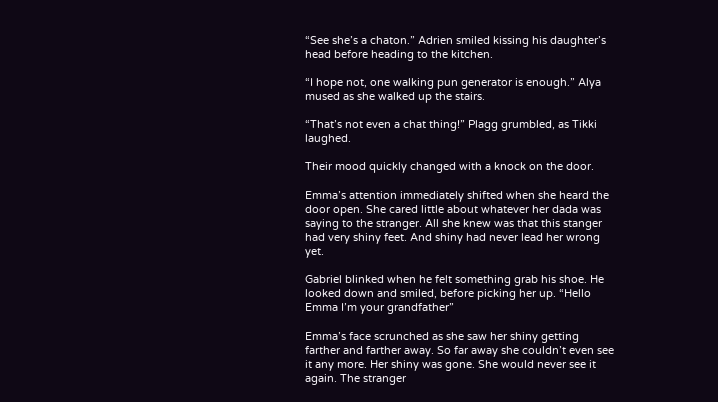“See she’s a chaton.” Adrien smiled kissing his daughter’s head before heading to the kitchen.

“I hope not, one walking pun generator is enough.” Alya mused as she walked up the stairs.

“That’s not even a chat thing!” Plagg grumbled, as Tikki laughed.

Their mood quickly changed with a knock on the door.

Emma’s attention immediately shifted when she heard the door open. She cared little about whatever her dada was saying to the stranger. All she knew was that this stanger had very shiny feet. And shiny had never lead her wrong yet.

Gabriel blinked when he felt something grab his shoe. He looked down and smiled, before picking her up. “Hello Emma I’m your grandfather”

Emma’s face scrunched as she saw her shiny getting farther and farther away. So far away she couldn’t even see it any more. Her shiny was gone. She would never see it again. The stranger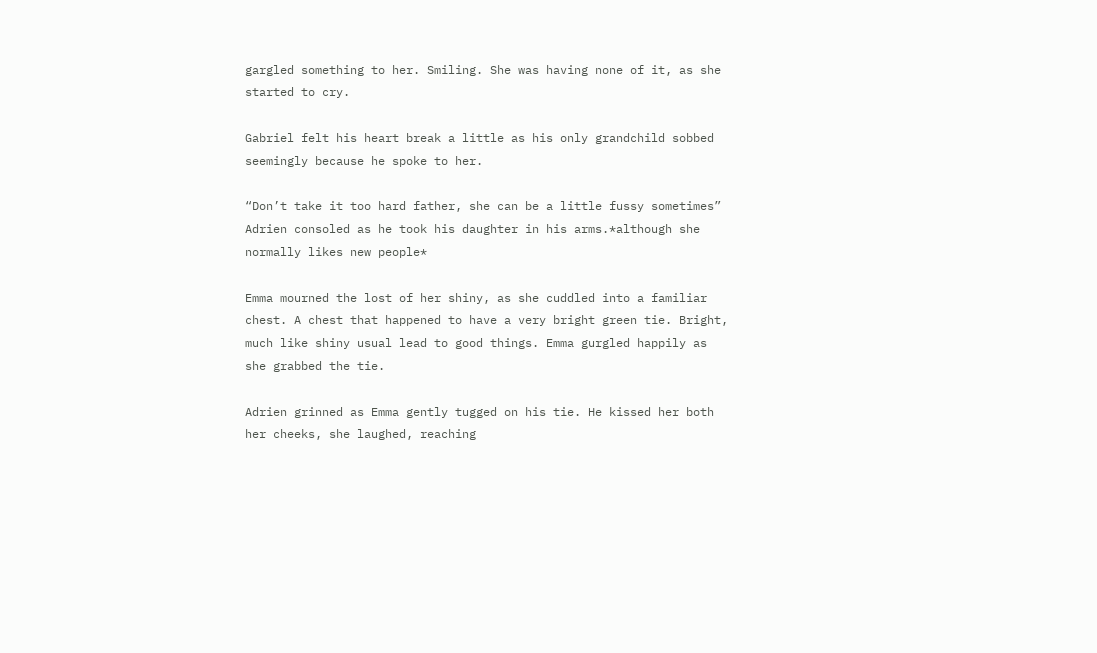gargled something to her. Smiling. She was having none of it, as she started to cry.

Gabriel felt his heart break a little as his only grandchild sobbed seemingly because he spoke to her.

“Don’t take it too hard father, she can be a little fussy sometimes” Adrien consoled as he took his daughter in his arms.*although she normally likes new people*

Emma mourned the lost of her shiny, as she cuddled into a familiar chest. A chest that happened to have a very bright green tie. Bright, much like shiny usual lead to good things. Emma gurgled happily as she grabbed the tie.

Adrien grinned as Emma gently tugged on his tie. He kissed her both her cheeks, she laughed, reaching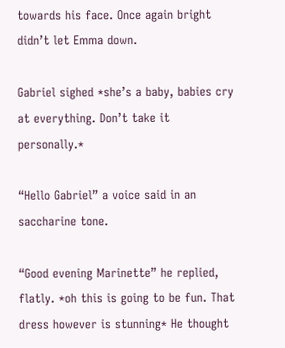towards his face. Once again bright didn’t let Emma down.

Gabriel sighed *she’s a baby, babies cry at everything. Don’t take it personally.*

“Hello Gabriel” a voice said in an saccharine tone.

“Good evening Marinette” he replied, flatly. *oh this is going to be fun. That dress however is stunning* He thought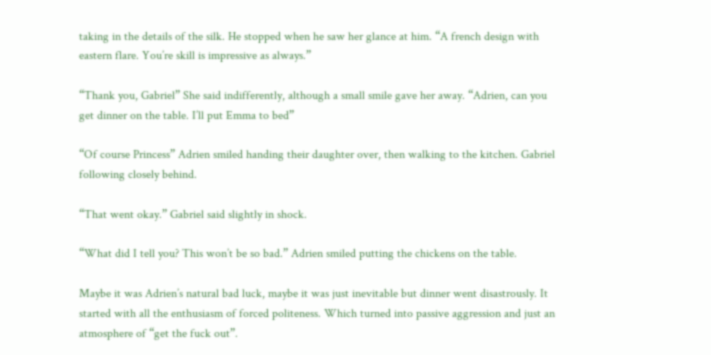taking in the details of the silk. He stopped when he saw her glance at him. “A french design with eastern flare. You’re skill is impressive as always.”

“Thank you, Gabriel” She said indifferently, although a small smile gave her away. “Adrien, can you get dinner on the table. I’ll put Emma to bed”

“Of course Princess” Adrien smiled handing their daughter over, then walking to the kitchen. Gabriel following closely behind.

“That went okay.” Gabriel said slightly in shock.

“What did I tell you? This won’t be so bad.” Adrien smiled putting the chickens on the table.

Maybe it was Adrien’s natural bad luck, maybe it was just inevitable but dinner went disastrously. It started with all the enthusiasm of forced politeness. Which turned into passive aggression and just an atmosphere of “get the fuck out”.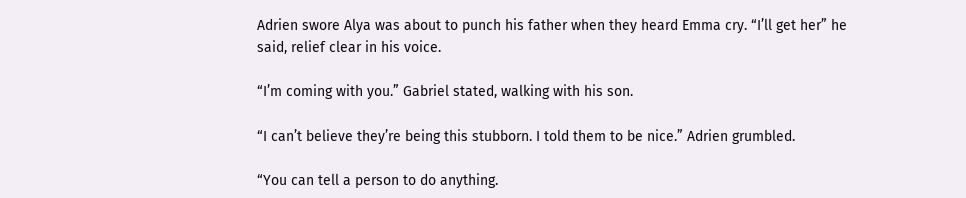Adrien swore Alya was about to punch his father when they heard Emma cry. “I’ll get her” he said, relief clear in his voice.

“I’m coming with you.” Gabriel stated, walking with his son.

“I can’t believe they’re being this stubborn. I told them to be nice.” Adrien grumbled.

“You can tell a person to do anything.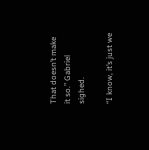That doesn’t make it so.” Gabriel sighed.

“I know, it’s just we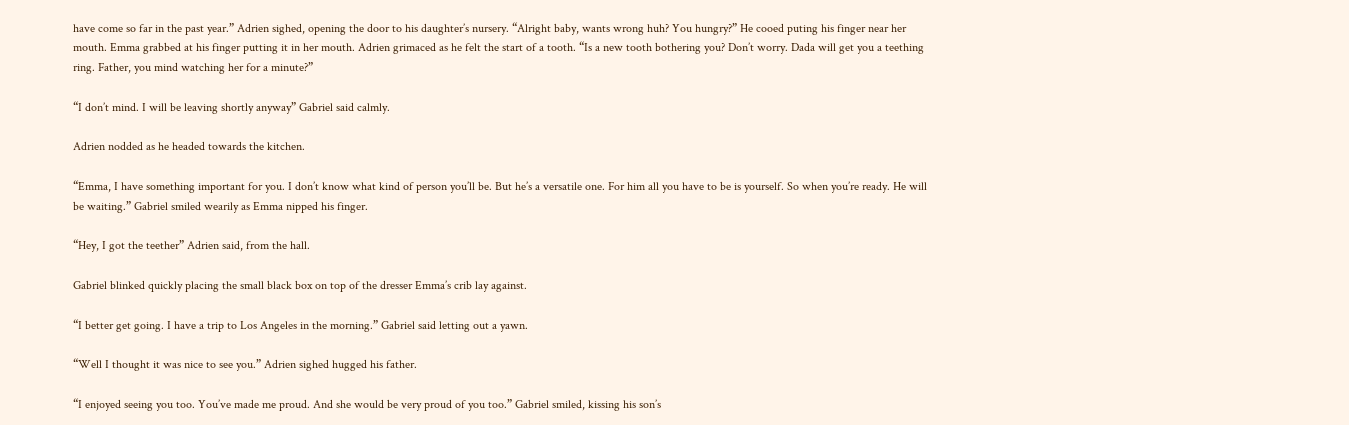have come so far in the past year.” Adrien sighed, opening the door to his daughter’s nursery. “Alright baby, wants wrong huh? You hungry?” He cooed puting his finger near her mouth. Emma grabbed at his finger putting it in her mouth. Adrien grimaced as he felt the start of a tooth. “Is a new tooth bothering you? Don’t worry. Dada will get you a teething ring. Father, you mind watching her for a minute?”

“I don’t mind. I will be leaving shortly anyway” Gabriel said calmly.

Adrien nodded as he headed towards the kitchen.

“Emma, I have something important for you. I don’t know what kind of person you’ll be. But he’s a versatile one. For him all you have to be is yourself. So when you’re ready. He will be waiting.” Gabriel smiled wearily as Emma nipped his finger.

“Hey, I got the teether” Adrien said, from the hall.

Gabriel blinked quickly placing the small black box on top of the dresser Emma’s crib lay against.

“I better get going. I have a trip to Los Angeles in the morning.” Gabriel said letting out a yawn.

“Well I thought it was nice to see you.” Adrien sighed hugged his father.

“I enjoyed seeing you too. You’ve made me proud. And she would be very proud of you too.” Gabriel smiled, kissing his son’s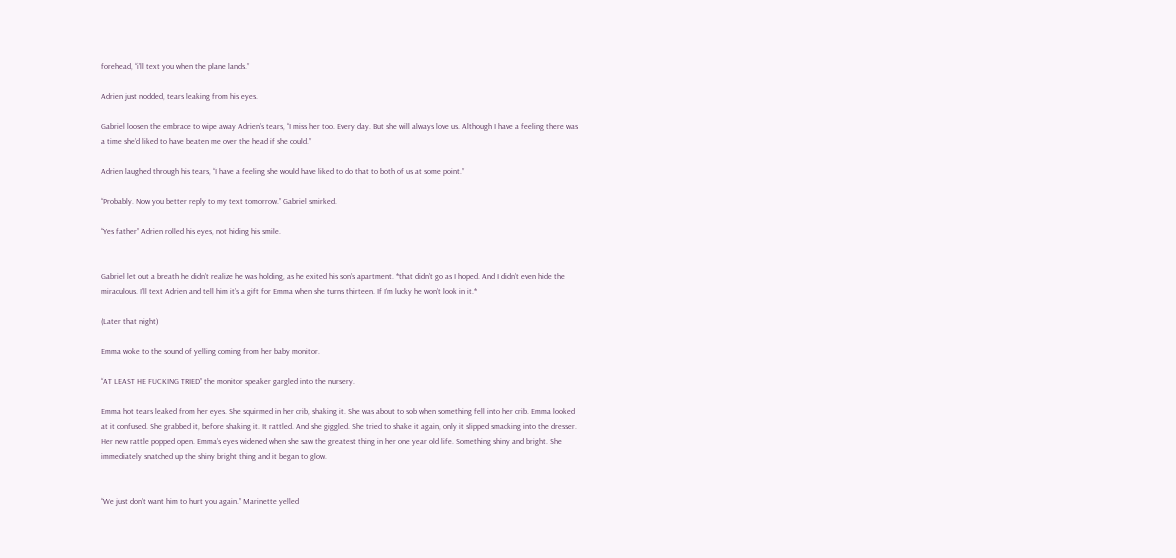forehead, “i’ll text you when the plane lands.”

Adrien just nodded, tears leaking from his eyes.

Gabriel loosen the embrace to wipe away Adrien’s tears, “I miss her too. Every day. But she will always love us. Although I have a feeling there was a time she’d liked to have beaten me over the head if she could.”

Adrien laughed through his tears, “I have a feeling she would have liked to do that to both of us at some point.”

“Probably. Now you better reply to my text tomorrow.” Gabriel smirked.

“Yes father” Adrien rolled his eyes, not hiding his smile.


Gabriel let out a breath he didn’t realize he was holding, as he exited his son’s apartment. *that didn’t go as I hoped. And I didn’t even hide the miraculous. I’ll text Adrien and tell him it’s a gift for Emma when she turns thirteen. If I’m lucky he won’t look in it.*

(Later that night)

Emma woke to the sound of yelling coming from her baby monitor.

“AT LEAST HE FUCKING TRIED” the monitor speaker gargled into the nursery.

Emma hot tears leaked from her eyes. She squirmed in her crib, shaking it. She was about to sob when something fell into her crib. Emma looked at it confused. She grabbed it, before shaking it. It rattled. And she giggled. She tried to shake it again, only it slipped smacking into the dresser. Her new rattle popped open. Emma’s eyes widened when she saw the greatest thing in her one year old life. Something shiny and bright. She immediately snatched up the shiny bright thing and it began to glow.


“We just don’t want him to hurt you again.” Marinette yelled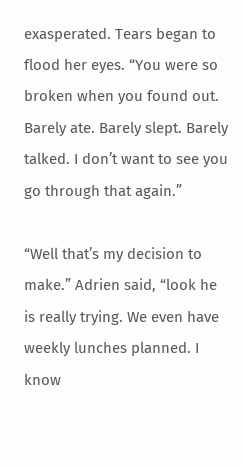exasperated. Tears began to flood her eyes. “You were so broken when you found out. Barely ate. Barely slept. Barely talked. I don’t want to see you go through that again.”

“Well that’s my decision to make.” Adrien said, “look he is really trying. We even have weekly lunches planned. I know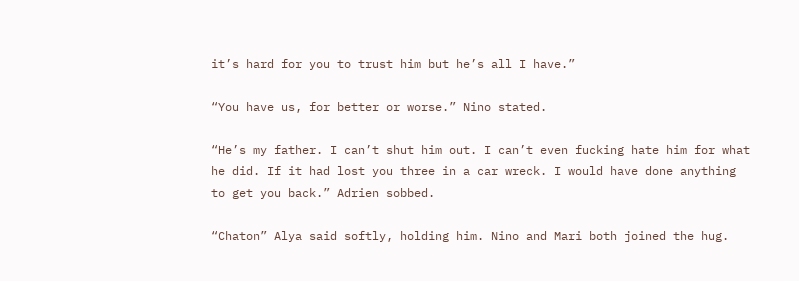it’s hard for you to trust him but he’s all I have.”

“You have us, for better or worse.” Nino stated.

“He’s my father. I can’t shut him out. I can’t even fucking hate him for what he did. If it had lost you three in a car wreck. I would have done anything to get you back.” Adrien sobbed.

“Chaton” Alya said softly, holding him. Nino and Mari both joined the hug.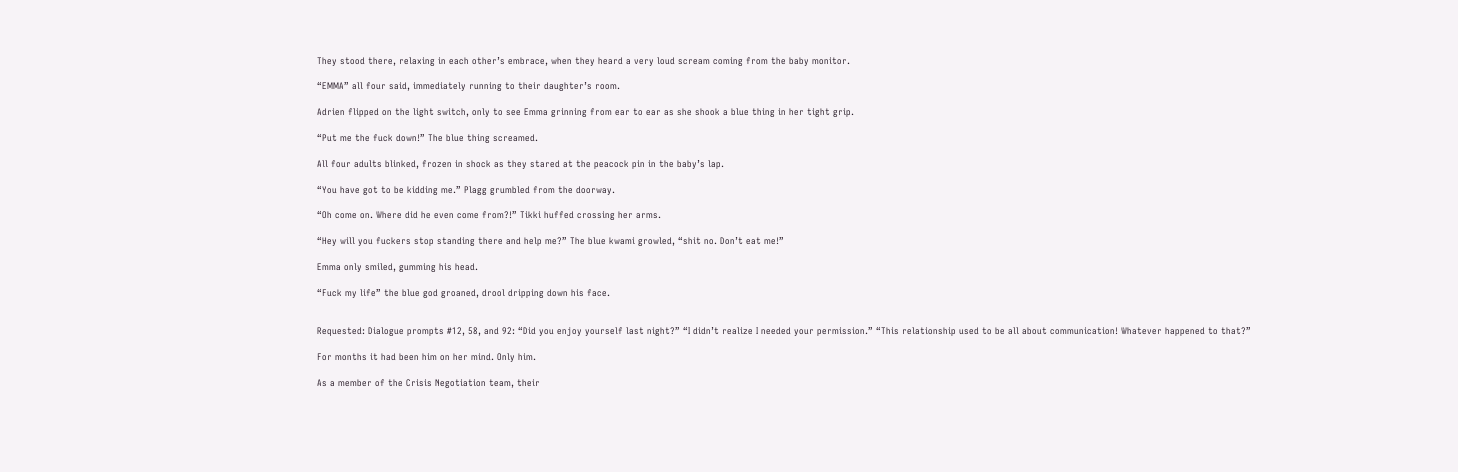They stood there, relaxing in each other’s embrace, when they heard a very loud scream coming from the baby monitor.

“EMMA” all four said, immediately running to their daughter’s room.

Adrien flipped on the light switch, only to see Emma grinning from ear to ear as she shook a blue thing in her tight grip.

“Put me the fuck down!” The blue thing screamed.

All four adults blinked, frozen in shock as they stared at the peacock pin in the baby’s lap.

“You have got to be kidding me.” Plagg grumbled from the doorway.

“Oh come on. Where did he even come from?!” Tikki huffed crossing her arms.

“Hey will you fuckers stop standing there and help me?” The blue kwami growled, “shit no. Don’t eat me!”

Emma only smiled, gumming his head.

“Fuck my life” the blue god groaned, drool dripping down his face.


Requested: Dialogue prompts #12, 58, and 92: “Did you enjoy yourself last night?” “I didn’t realize I needed your permission.” “This relationship used to be all about communication! Whatever happened to that?”

For months it had been him on her mind. Only him.

As a member of the Crisis Negotiation team, their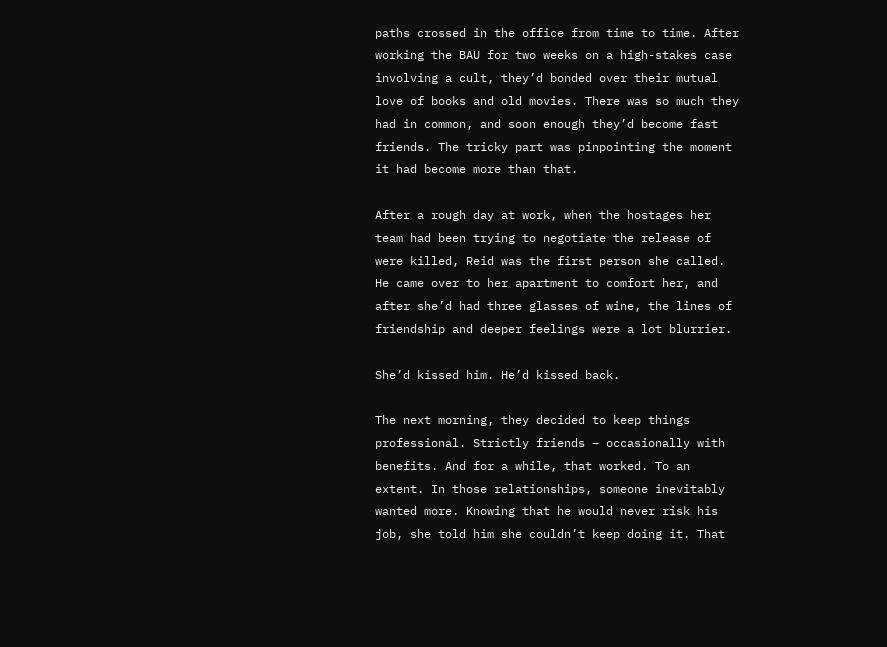paths crossed in the office from time to time. After working the BAU for two weeks on a high-stakes case involving a cult, they’d bonded over their mutual love of books and old movies. There was so much they had in common, and soon enough they’d become fast friends. The tricky part was pinpointing the moment it had become more than that.

After a rough day at work, when the hostages her team had been trying to negotiate the release of were killed, Reid was the first person she called. He came over to her apartment to comfort her, and after she’d had three glasses of wine, the lines of friendship and deeper feelings were a lot blurrier.

She’d kissed him. He’d kissed back.

The next morning, they decided to keep things professional. Strictly friends – occasionally with benefits. And for a while, that worked. To an extent. In those relationships, someone inevitably wanted more. Knowing that he would never risk his job, she told him she couldn’t keep doing it. That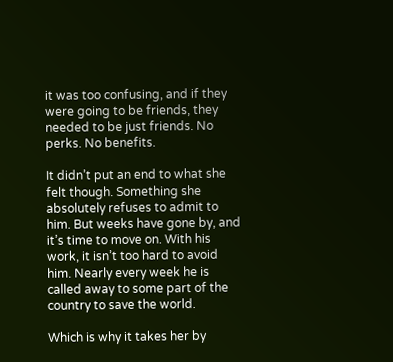it was too confusing, and if they were going to be friends, they needed to be just friends. No perks. No benefits.

It didn’t put an end to what she felt though. Something she absolutely refuses to admit to him. But weeks have gone by, and it’s time to move on. With his work, it isn’t too hard to avoid him. Nearly every week he is called away to some part of the country to save the world.

Which is why it takes her by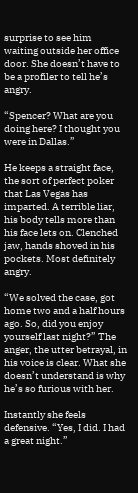surprise to see him waiting outside her office door. She doesn’t have to be a profiler to tell he’s angry.

“Spencer? What are you doing here? I thought you were in Dallas.”

He keeps a straight face, the sort of perfect poker that Las Vegas has imparted. A terrible liar, his body tells more than his face lets on. Clenched jaw, hands shoved in his pockets. Most definitely angry.

“We solved the case, got home two and a half hours ago. So, did you enjoy yourself last night?” The anger, the utter betrayal, in his voice is clear. What she doesn’t understand is why he’s so furious with her.

Instantly she feels defensive. “Yes, I did. I had a great night.”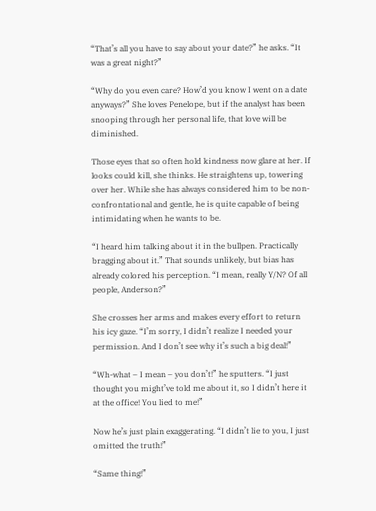“That’s all you have to say about your date?” he asks. “It was a great night?”

“Why do you even care? How’d you know I went on a date anyways?” She loves Penelope, but if the analyst has been snooping through her personal life, that love will be diminished.

Those eyes that so often hold kindness now glare at her. If looks could kill, she thinks. He straightens up, towering over her. While she has always considered him to be non-confrontational and gentle, he is quite capable of being intimidating when he wants to be.

“I heard him talking about it in the bullpen. Practically bragging about it.” That sounds unlikely, but bias has already colored his perception. “I mean, really Y/N? Of all people, Anderson?”

She crosses her arms and makes every effort to return his icy gaze. “I’m sorry, I didn’t realize I needed your permission. And I don’t see why it’s such a big deal!”

“Wh-what – I mean – you don’t!” he sputters. “I just thought you might’ve told me about it, so I didn’t here it at the office! You lied to me!”

Now he’s just plain exaggerating. “I didn’t lie to you, I just omitted the truth!”

“Same thing!”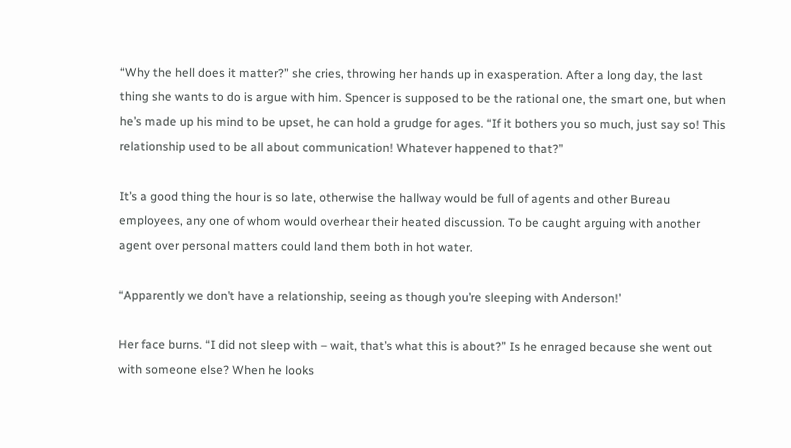“Why the hell does it matter?” she cries, throwing her hands up in exasperation. After a long day, the last thing she wants to do is argue with him. Spencer is supposed to be the rational one, the smart one, but when he’s made up his mind to be upset, he can hold a grudge for ages. “If it bothers you so much, just say so! This relationship used to be all about communication! Whatever happened to that?”

It’s a good thing the hour is so late, otherwise the hallway would be full of agents and other Bureau employees, any one of whom would overhear their heated discussion. To be caught arguing with another agent over personal matters could land them both in hot water.

“Apparently we don’t have a relationship, seeing as though you’re sleeping with Anderson!’

Her face burns. “I did not sleep with – wait, that’s what this is about?” Is he enraged because she went out with someone else? When he looks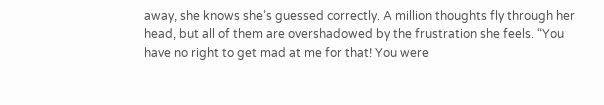away, she knows she’s guessed correctly. A million thoughts fly through her head, but all of them are overshadowed by the frustration she feels. “You have no right to get mad at me for that! You were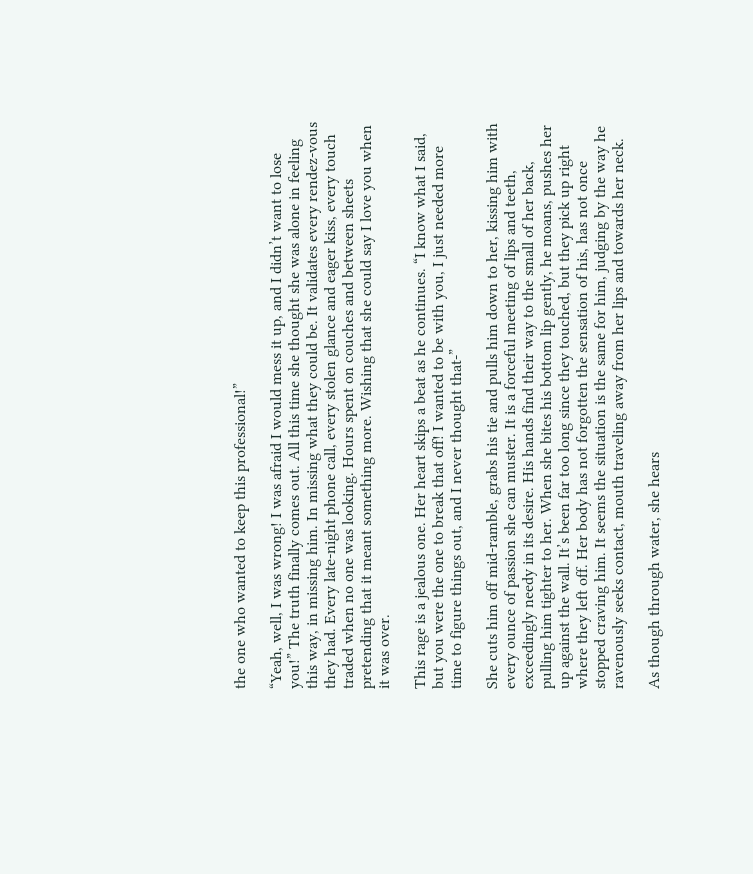the one who wanted to keep this professional!”

“Yeah, well, I was wrong! I was afraid I would mess it up, and I didn’t want to lose you!” The truth finally comes out. All this time she thought she was alone in feeling this way, in missing him. In missing what they could be. It validates every rendez-vous they had. Every late-night phone call, every stolen glance and eager kiss, every touch traded when no one was looking. Hours spent on couches and between sheets pretending that it meant something more. Wishing that she could say I love you when it was over.

This rage is a jealous one. Her heart skips a beat as he continues. “I know what I said, but you were the one to break that off! I wanted to be with you, I just needed more time to figure things out, and I never thought that-”

She cuts him off mid-ramble, grabs his tie and pulls him down to her, kissing him with every ounce of passion she can muster. It is a forceful meeting of lips and teeth, exceedingly needy in its desire. His hands find their way to the small of her back, pulling him tighter to her. When she bites his bottom lip gently, he moans, pushes her up against the wall. It’s been far too long since they touched, but they pick up right where they left off. Her body has not forgotten the sensation of his, has not once stopped craving him. It seems the situation is the same for him, judging by the way he ravenously seeks contact, mouth traveling away from her lips and towards her neck.

As though through water, she hears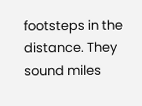footsteps in the distance. They sound miles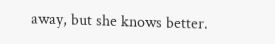away, but she knows better.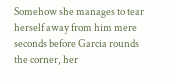Somehow she manages to tear herself away from him mere seconds before Garcia rounds the corner, her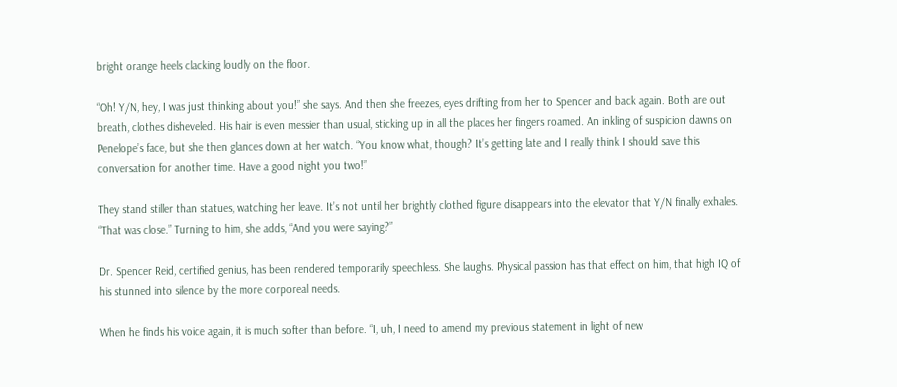bright orange heels clacking loudly on the floor.

“Oh! Y/N, hey, I was just thinking about you!” she says. And then she freezes, eyes drifting from her to Spencer and back again. Both are out breath, clothes disheveled. His hair is even messier than usual, sticking up in all the places her fingers roamed. An inkling of suspicion dawns on Penelope’s face, but she then glances down at her watch. “You know what, though? It’s getting late and I really think I should save this conversation for another time. Have a good night you two!”

They stand stiller than statues, watching her leave. It’s not until her brightly clothed figure disappears into the elevator that Y/N finally exhales. “That was close.” Turning to him, she adds, “And you were saying?”

Dr. Spencer Reid, certified genius, has been rendered temporarily speechless. She laughs. Physical passion has that effect on him, that high IQ of his stunned into silence by the more corporeal needs.

When he finds his voice again, it is much softer than before. “I, uh, I need to amend my previous statement in light of new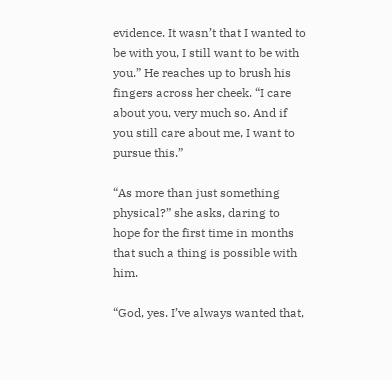evidence. It wasn’t that I wanted to be with you, I still want to be with you.” He reaches up to brush his fingers across her cheek. “I care about you, very much so. And if you still care about me, I want to pursue this.”

“As more than just something physical?” she asks, daring to hope for the first time in months that such a thing is possible with him.

“God, yes. I’ve always wanted that,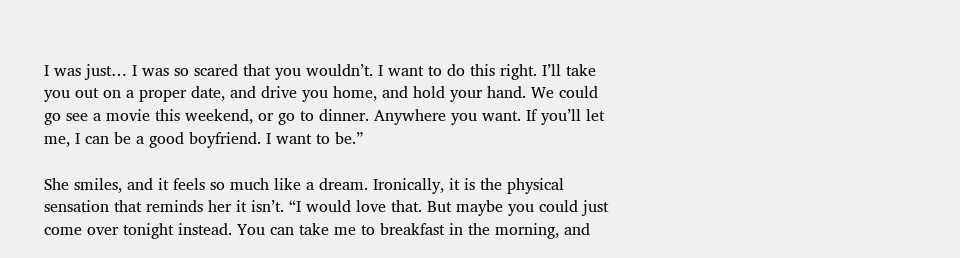I was just… I was so scared that you wouldn’t. I want to do this right. I’ll take you out on a proper date, and drive you home, and hold your hand. We could go see a movie this weekend, or go to dinner. Anywhere you want. If you’ll let me, I can be a good boyfriend. I want to be.”

She smiles, and it feels so much like a dream. Ironically, it is the physical sensation that reminds her it isn’t. “I would love that. But maybe you could just come over tonight instead. You can take me to breakfast in the morning, and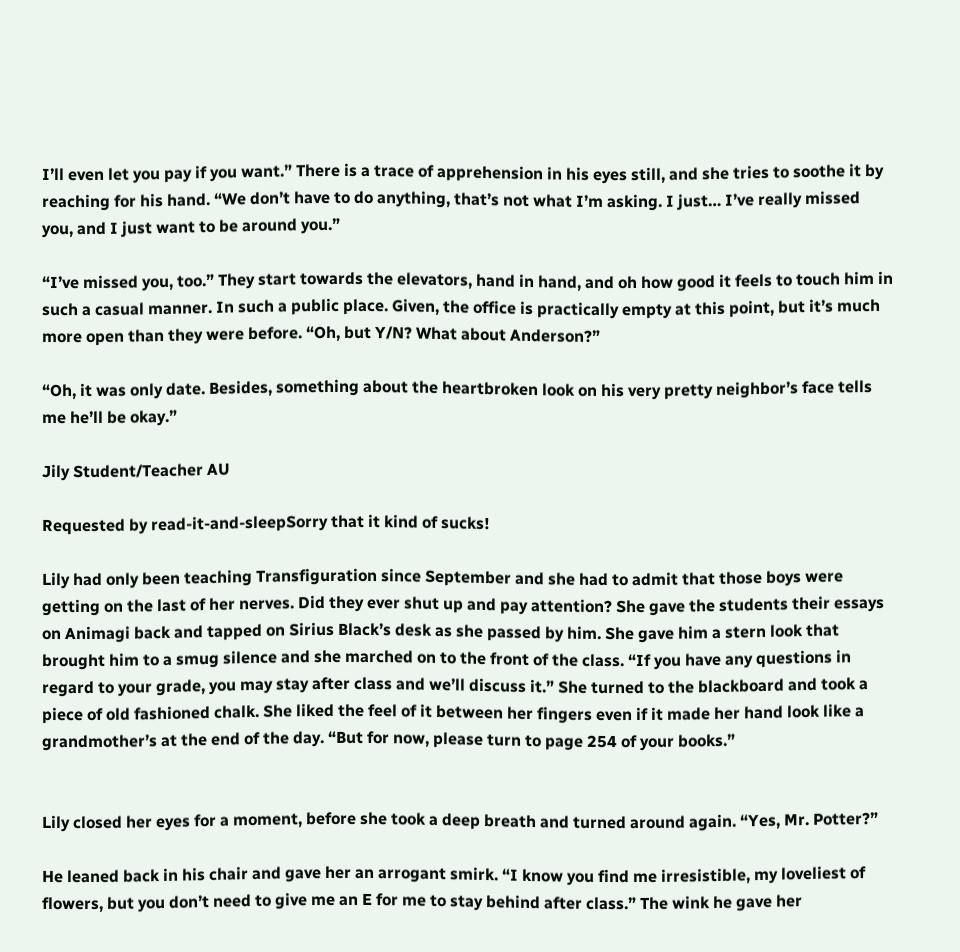I’ll even let you pay if you want.” There is a trace of apprehension in his eyes still, and she tries to soothe it by reaching for his hand. “We don’t have to do anything, that’s not what I’m asking. I just… I’ve really missed you, and I just want to be around you.”

“I’ve missed you, too.” They start towards the elevators, hand in hand, and oh how good it feels to touch him in such a casual manner. In such a public place. Given, the office is practically empty at this point, but it’s much more open than they were before. “Oh, but Y/N? What about Anderson?”

“Oh, it was only date. Besides, something about the heartbroken look on his very pretty neighbor’s face tells me he’ll be okay.”

Jily Student/Teacher AU

Requested by read-it-and-sleepSorry that it kind of sucks!

Lily had only been teaching Transfiguration since September and she had to admit that those boys were getting on the last of her nerves. Did they ever shut up and pay attention? She gave the students their essays on Animagi back and tapped on Sirius Black’s desk as she passed by him. She gave him a stern look that brought him to a smug silence and she marched on to the front of the class. “If you have any questions in regard to your grade, you may stay after class and we’ll discuss it.” She turned to the blackboard and took a piece of old fashioned chalk. She liked the feel of it between her fingers even if it made her hand look like a grandmother’s at the end of the day. “But for now, please turn to page 254 of your books.”


Lily closed her eyes for a moment, before she took a deep breath and turned around again. “Yes, Mr. Potter?”

He leaned back in his chair and gave her an arrogant smirk. “I know you find me irresistible, my loveliest of flowers, but you don’t need to give me an E for me to stay behind after class.” The wink he gave her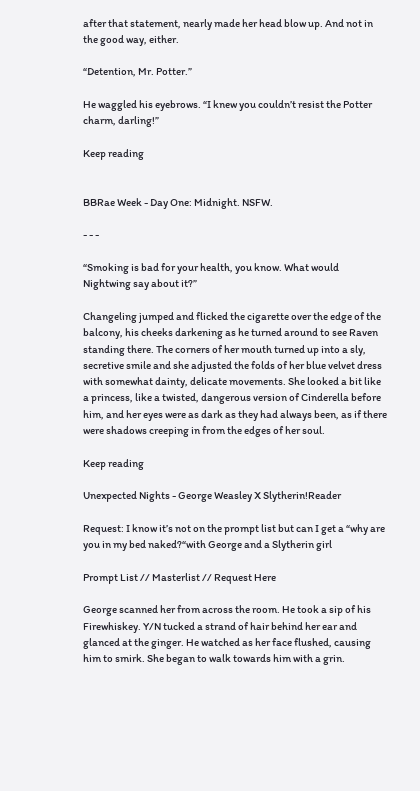after that statement, nearly made her head blow up. And not in the good way, either.

“Detention, Mr. Potter.”

He waggled his eyebrows. “I knew you couldn’t resist the Potter charm, darling!”

Keep reading


BBRae Week - Day One: Midnight. NSFW.

- - -

“Smoking is bad for your health, you know. What would Nightwing say about it?”

Changeling jumped and flicked the cigarette over the edge of the balcony, his cheeks darkening as he turned around to see Raven standing there. The corners of her mouth turned up into a sly, secretive smile and she adjusted the folds of her blue velvet dress with somewhat dainty, delicate movements. She looked a bit like a princess, like a twisted, dangerous version of Cinderella before him, and her eyes were as dark as they had always been, as if there were shadows creeping in from the edges of her soul.

Keep reading

Unexpected Nights - George Weasley X Slytherin!Reader

Request: I know it’s not on the prompt list but can I get a “why are you in my bed naked?“with George and a Slytherin girl

Prompt List // Masterlist // Request Here

George scanned her from across the room. He took a sip of his Firewhiskey. Y/N tucked a strand of hair behind her ear and glanced at the ginger. He watched as her face flushed, causing him to smirk. She began to walk towards him with a grin.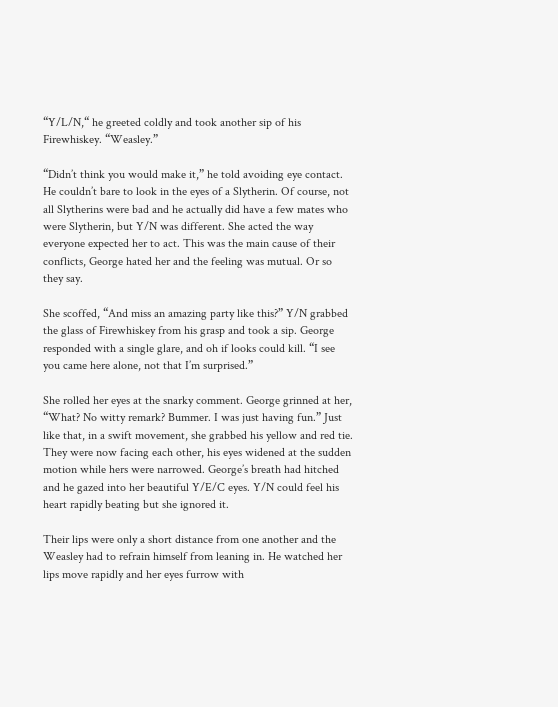“Y/L/N,“ he greeted coldly and took another sip of his Firewhiskey. “Weasley.”

“Didn’t think you would make it,” he told avoiding eye contact. He couldn’t bare to look in the eyes of a Slytherin. Of course, not all Slytherins were bad and he actually did have a few mates who were Slytherin, but Y/N was different. She acted the way everyone expected her to act. This was the main cause of their conflicts, George hated her and the feeling was mutual. Or so they say.

She scoffed, “And miss an amazing party like this?” Y/N grabbed the glass of Firewhiskey from his grasp and took a sip. George responded with a single glare, and oh if looks could kill. “I see you came here alone, not that I’m surprised.”

She rolled her eyes at the snarky comment. George grinned at her, “What? No witty remark? Bummer. I was just having fun.” Just like that, in a swift movement, she grabbed his yellow and red tie. They were now facing each other, his eyes widened at the sudden motion while hers were narrowed. George’s breath had hitched and he gazed into her beautiful Y/E/C eyes. Y/N could feel his heart rapidly beating but she ignored it.

Their lips were only a short distance from one another and the Weasley had to refrain himself from leaning in. He watched her lips move rapidly and her eyes furrow with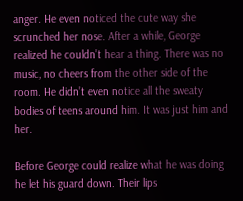anger. He even noticed the cute way she scrunched her nose. After a while, George realized he couldn’t hear a thing. There was no music, no cheers from the other side of the room. He didn’t even notice all the sweaty bodies of teens around him. It was just him and her.

Before George could realize what he was doing he let his guard down. Their lips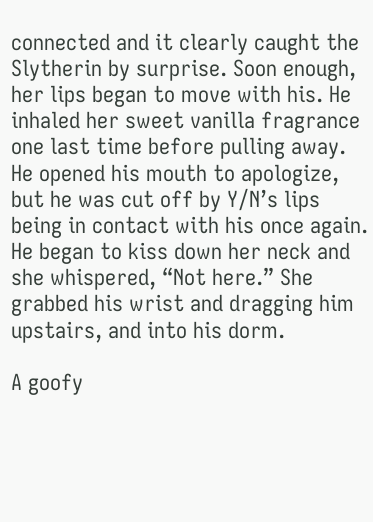connected and it clearly caught the Slytherin by surprise. Soon enough, her lips began to move with his. He inhaled her sweet vanilla fragrance one last time before pulling away. He opened his mouth to apologize, but he was cut off by Y/N’s lips being in contact with his once again. He began to kiss down her neck and she whispered, “Not here.” She grabbed his wrist and dragging him upstairs, and into his dorm.

A goofy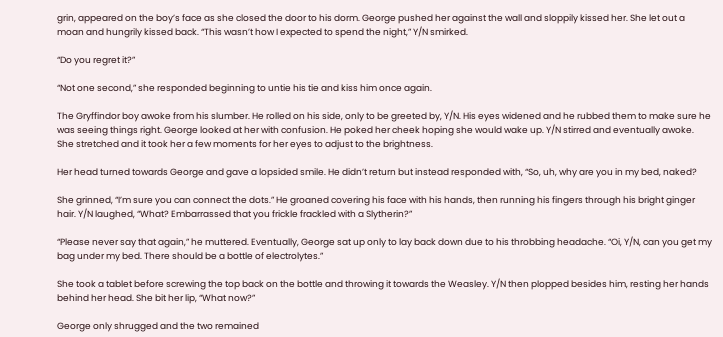grin, appeared on the boy’s face as she closed the door to his dorm. George pushed her against the wall and sloppily kissed her. She let out a moan and hungrily kissed back. “This wasn’t how I expected to spend the night,” Y/N smirked.

“Do you regret it?”

“Not one second,” she responded beginning to untie his tie and kiss him once again.

The Gryffindor boy awoke from his slumber. He rolled on his side, only to be greeted by, Y/N. His eyes widened and he rubbed them to make sure he was seeing things right. George looked at her with confusion. He poked her cheek hoping she would wake up. Y/N stirred and eventually awoke. She stretched and it took her a few moments for her eyes to adjust to the brightness.

Her head turned towards George and gave a lopsided smile. He didn’t return but instead responded with, “So, uh, why are you in my bed, naked?

She grinned, “I’m sure you can connect the dots.” He groaned covering his face with his hands, then running his fingers through his bright ginger hair. Y/N laughed, “What? Embarrassed that you frickle frackled with a Slytherin?”

“Please never say that again,” he muttered. Eventually, George sat up only to lay back down due to his throbbing headache. “Oi, Y/N, can you get my bag under my bed. There should be a bottle of electrolytes.”

She took a tablet before screwing the top back on the bottle and throwing it towards the Weasley. Y/N then plopped besides him, resting her hands behind her head. She bit her lip, “What now?”

George only shrugged and the two remained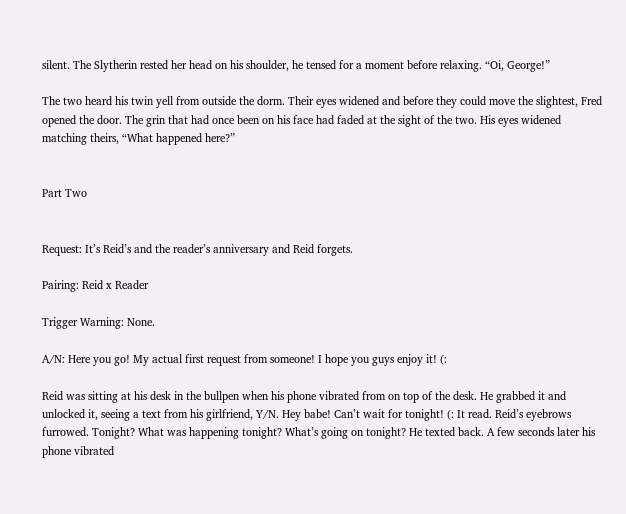silent. The Slytherin rested her head on his shoulder, he tensed for a moment before relaxing. “Oi, George!”

The two heard his twin yell from outside the dorm. Their eyes widened and before they could move the slightest, Fred opened the door. The grin that had once been on his face had faded at the sight of the two. His eyes widened matching theirs, “What happened here?”


Part Two


Request: It’s Reid’s and the reader’s anniversary and Reid forgets.

Pairing: Reid x Reader

Trigger Warning: None.

A/N: Here you go! My actual first request from someone! I hope you guys enjoy it! (:

Reid was sitting at his desk in the bullpen when his phone vibrated from on top of the desk. He grabbed it and unlocked it, seeing a text from his girlfriend, Y/N. Hey babe! Can’t wait for tonight! (: It read. Reid’s eyebrows furrowed. Tonight? What was happening tonight? What’s going on tonight? He texted back. A few seconds later his phone vibrated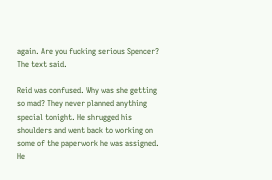again. Are you fucking serious Spencer? The text said.

Reid was confused. Why was she getting so mad? They never planned anything special tonight. He shrugged his shoulders and went back to working on some of the paperwork he was assigned. He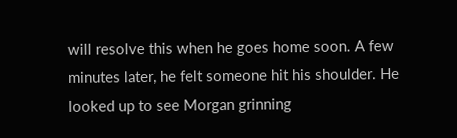will resolve this when he goes home soon. A few minutes later, he felt someone hit his shoulder. He looked up to see Morgan grinning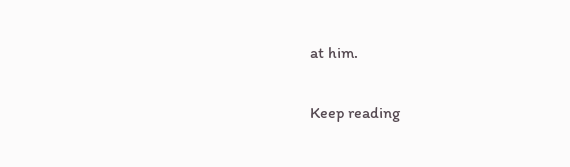at him.

Keep reading